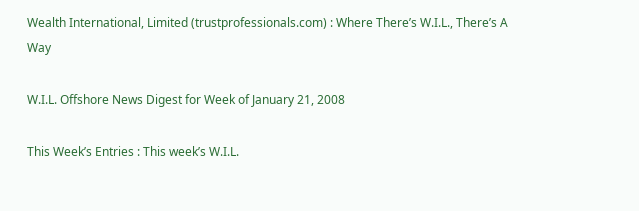Wealth International, Limited (trustprofessionals.com) : Where There’s W.I.L., There’s A Way

W.I.L. Offshore News Digest for Week of January 21, 2008

This Week’s Entries : This week’s W.I.L.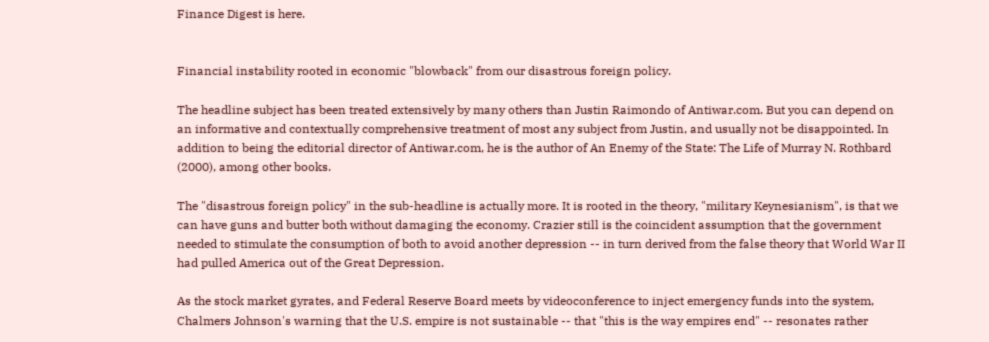Finance Digest is here.


Financial instability rooted in economic "blowback" from our disastrous foreign policy.

The headline subject has been treated extensively by many others than Justin Raimondo of Antiwar.com. But you can depend on an informative and contextually comprehensive treatment of most any subject from Justin, and usually not be disappointed. In addition to being the editorial director of Antiwar.com, he is the author of An Enemy of the State: The Life of Murray N. Rothbard (2000), among other books.

The "disastrous foreign policy" in the sub-headline is actually more. It is rooted in the theory, "military Keynesianism", is that we can have guns and butter both without damaging the economy. Crazier still is the coincident assumption that the government needed to stimulate the consumption of both to avoid another depression -- in turn derived from the false theory that World War II had pulled America out of the Great Depression.

As the stock market gyrates, and Federal Reserve Board meets by videoconference to inject emergency funds into the system, Chalmers Johnson's warning that the U.S. empire is not sustainable -- that "this is the way empires end" -- resonates rather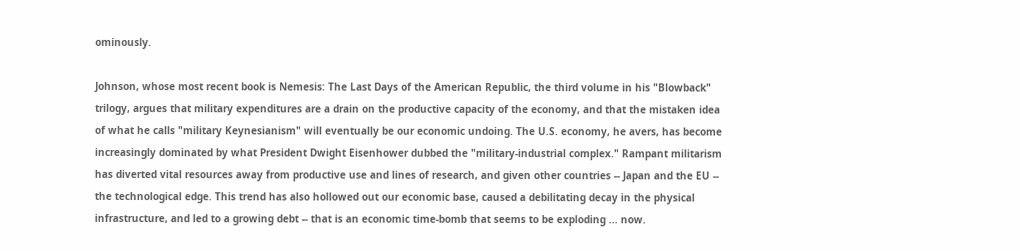ominously.

Johnson, whose most recent book is Nemesis: The Last Days of the American Republic, the third volume in his "Blowback" trilogy, argues that military expenditures are a drain on the productive capacity of the economy, and that the mistaken idea of what he calls "military Keynesianism" will eventually be our economic undoing. The U.S. economy, he avers, has become increasingly dominated by what President Dwight Eisenhower dubbed the "military-industrial complex." Rampant militarism has diverted vital resources away from productive use and lines of research, and given other countries -- Japan and the EU -- the technological edge. This trend has also hollowed out our economic base, caused a debilitating decay in the physical infrastructure, and led to a growing debt -- that is an economic time-bomb that seems to be exploding ... now.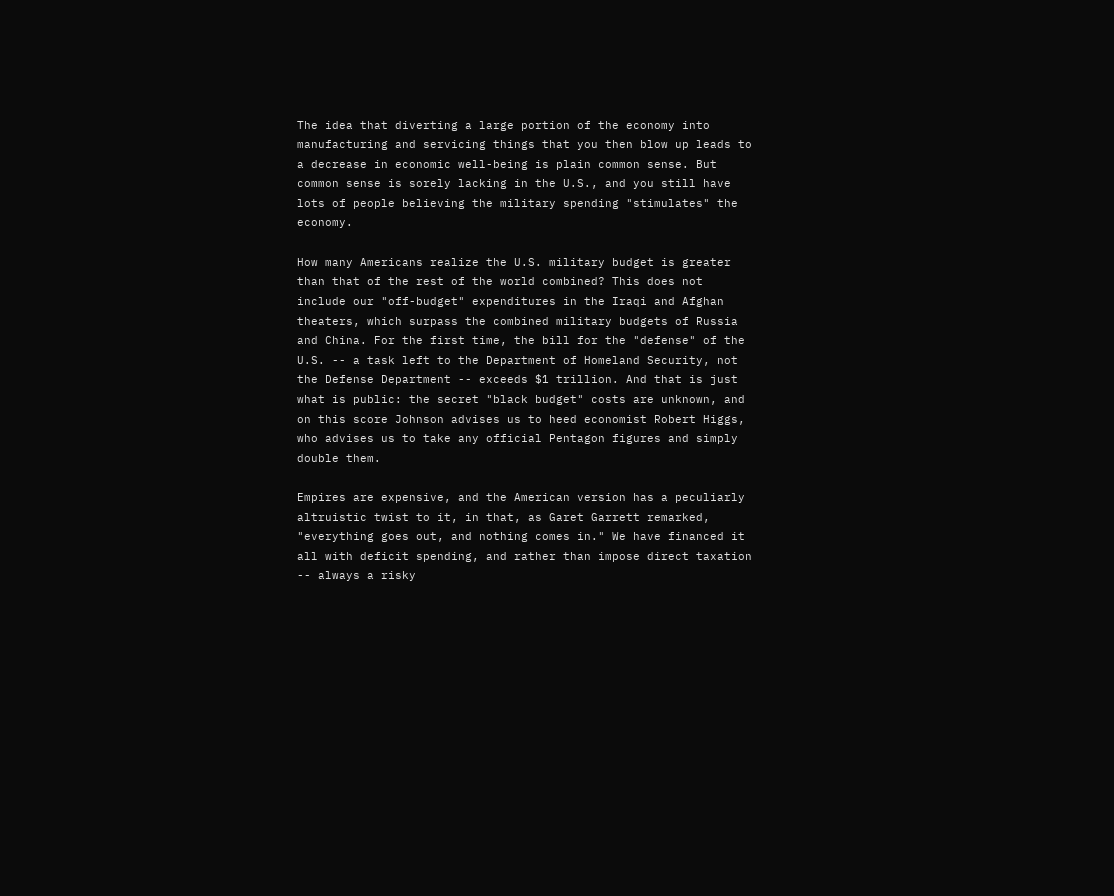The idea that diverting a large portion of the economy into manufacturing and servicing things that you then blow up leads to a decrease in economic well-being is plain common sense. But common sense is sorely lacking in the U.S., and you still have lots of people believing the military spending "stimulates" the economy.

How many Americans realize the U.S. military budget is greater than that of the rest of the world combined? This does not include our "off-budget" expenditures in the Iraqi and Afghan theaters, which surpass the combined military budgets of Russia and China. For the first time, the bill for the "defense" of the U.S. -- a task left to the Department of Homeland Security, not the Defense Department -- exceeds $1 trillion. And that is just what is public: the secret "black budget" costs are unknown, and on this score Johnson advises us to heed economist Robert Higgs, who advises us to take any official Pentagon figures and simply double them.

Empires are expensive, and the American version has a peculiarly altruistic twist to it, in that, as Garet Garrett remarked, "everything goes out, and nothing comes in." We have financed it all with deficit spending, and rather than impose direct taxation -- always a risky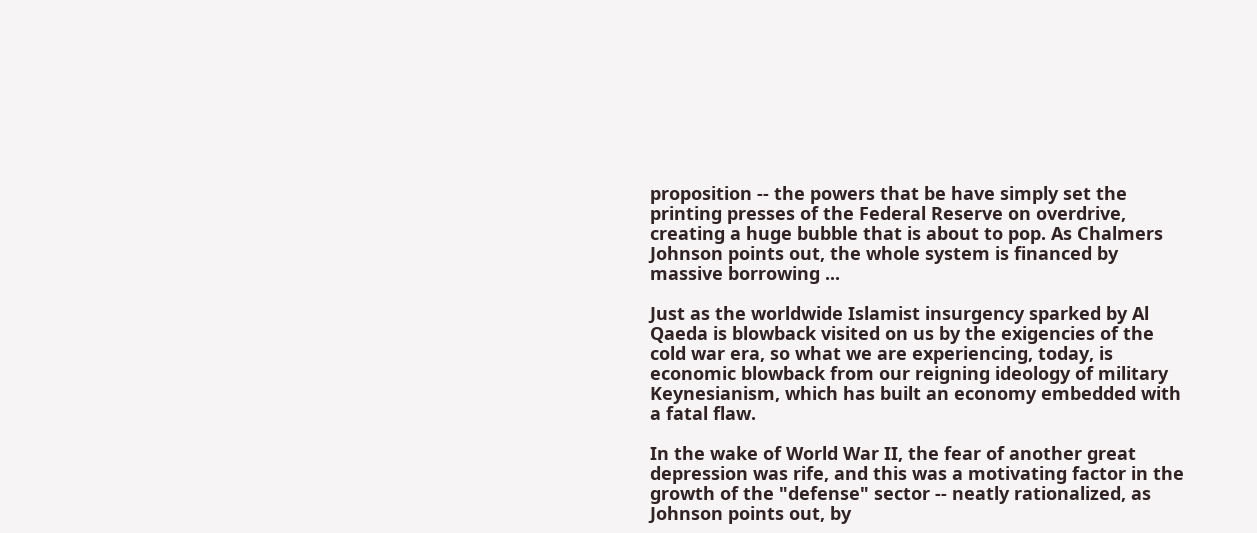proposition -- the powers that be have simply set the printing presses of the Federal Reserve on overdrive, creating a huge bubble that is about to pop. As Chalmers Johnson points out, the whole system is financed by massive borrowing ...

Just as the worldwide Islamist insurgency sparked by Al Qaeda is blowback visited on us by the exigencies of the cold war era, so what we are experiencing, today, is economic blowback from our reigning ideology of military Keynesianism, which has built an economy embedded with a fatal flaw.

In the wake of World War II, the fear of another great depression was rife, and this was a motivating factor in the growth of the "defense" sector -- neatly rationalized, as Johnson points out, by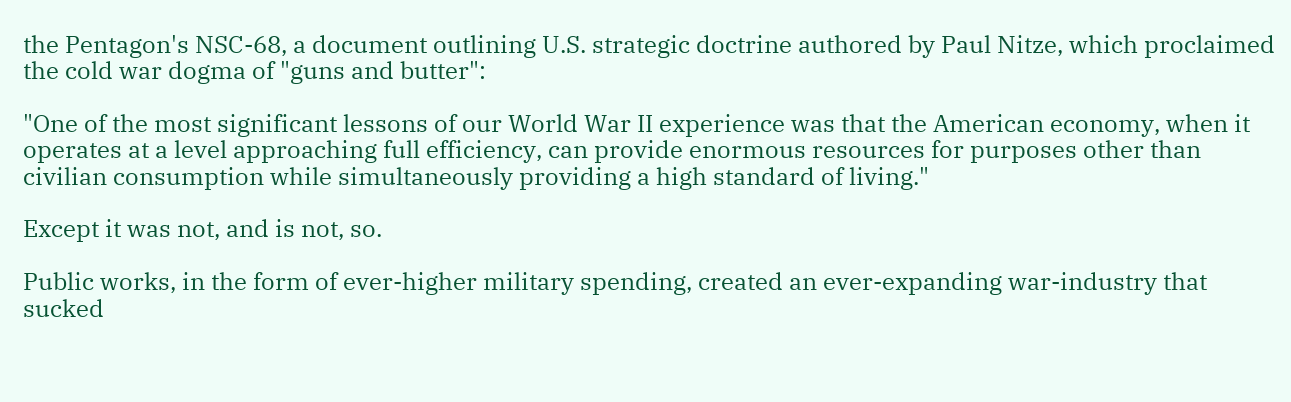the Pentagon's NSC-68, a document outlining U.S. strategic doctrine authored by Paul Nitze, which proclaimed the cold war dogma of "guns and butter":

"One of the most significant lessons of our World War II experience was that the American economy, when it operates at a level approaching full efficiency, can provide enormous resources for purposes other than civilian consumption while simultaneously providing a high standard of living."

Except it was not, and is not, so.

Public works, in the form of ever-higher military spending, created an ever-expanding war-industry that sucked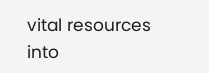vital resources into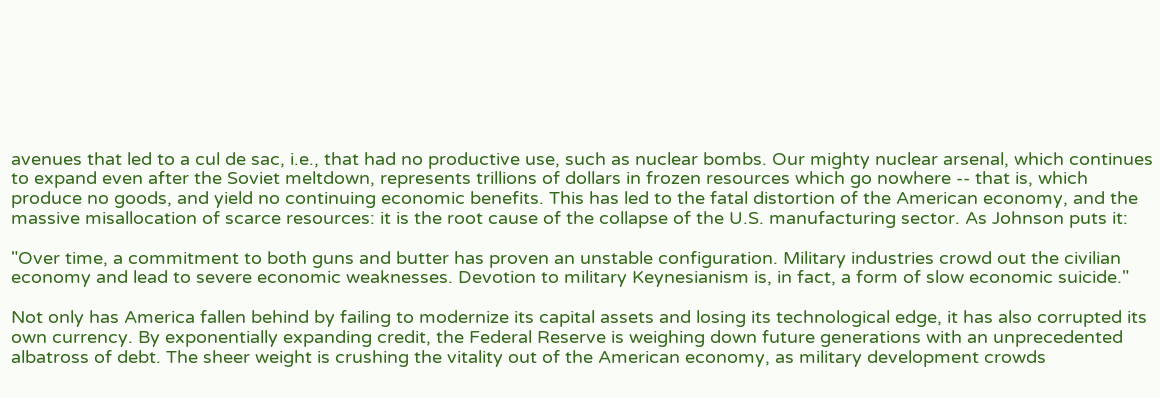avenues that led to a cul de sac, i.e., that had no productive use, such as nuclear bombs. Our mighty nuclear arsenal, which continues to expand even after the Soviet meltdown, represents trillions of dollars in frozen resources which go nowhere -- that is, which produce no goods, and yield no continuing economic benefits. This has led to the fatal distortion of the American economy, and the massive misallocation of scarce resources: it is the root cause of the collapse of the U.S. manufacturing sector. As Johnson puts it:

"Over time, a commitment to both guns and butter has proven an unstable configuration. Military industries crowd out the civilian economy and lead to severe economic weaknesses. Devotion to military Keynesianism is, in fact, a form of slow economic suicide."

Not only has America fallen behind by failing to modernize its capital assets and losing its technological edge, it has also corrupted its own currency. By exponentially expanding credit, the Federal Reserve is weighing down future generations with an unprecedented albatross of debt. The sheer weight is crushing the vitality out of the American economy, as military development crowds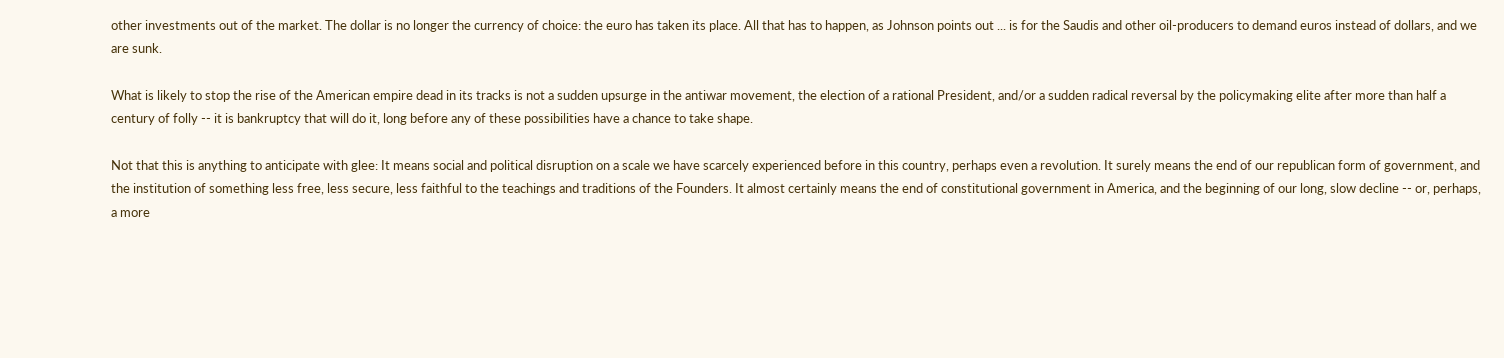other investments out of the market. The dollar is no longer the currency of choice: the euro has taken its place. All that has to happen, as Johnson points out ... is for the Saudis and other oil-producers to demand euros instead of dollars, and we are sunk.

What is likely to stop the rise of the American empire dead in its tracks is not a sudden upsurge in the antiwar movement, the election of a rational President, and/or a sudden radical reversal by the policymaking elite after more than half a century of folly -- it is bankruptcy that will do it, long before any of these possibilities have a chance to take shape.

Not that this is anything to anticipate with glee: It means social and political disruption on a scale we have scarcely experienced before in this country, perhaps even a revolution. It surely means the end of our republican form of government, and the institution of something less free, less secure, less faithful to the teachings and traditions of the Founders. It almost certainly means the end of constitutional government in America, and the beginning of our long, slow decline -- or, perhaps, a more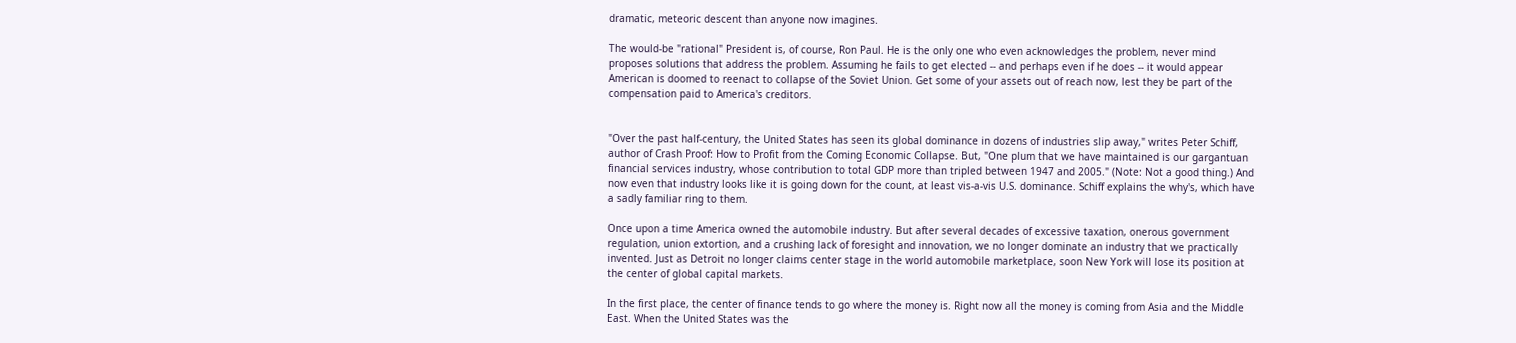dramatic, meteoric descent than anyone now imagines.

The would-be "rational" President is, of course, Ron Paul. He is the only one who even acknowledges the problem, never mind proposes solutions that address the problem. Assuming he fails to get elected -- and perhaps even if he does -- it would appear American is doomed to reenact to collapse of the Soviet Union. Get some of your assets out of reach now, lest they be part of the compensation paid to America's creditors.


"Over the past half-century, the United States has seen its global dominance in dozens of industries slip away," writes Peter Schiff, author of Crash Proof: How to Profit from the Coming Economic Collapse. But, "One plum that we have maintained is our gargantuan financial services industry, whose contribution to total GDP more than tripled between 1947 and 2005." (Note: Not a good thing.) And now even that industry looks like it is going down for the count, at least vis-a-vis U.S. dominance. Schiff explains the why's, which have a sadly familiar ring to them.

Once upon a time America owned the automobile industry. But after several decades of excessive taxation, onerous government regulation, union extortion, and a crushing lack of foresight and innovation, we no longer dominate an industry that we practically invented. Just as Detroit no longer claims center stage in the world automobile marketplace, soon New York will lose its position at the center of global capital markets.

In the first place, the center of finance tends to go where the money is. Right now all the money is coming from Asia and the Middle East. When the United States was the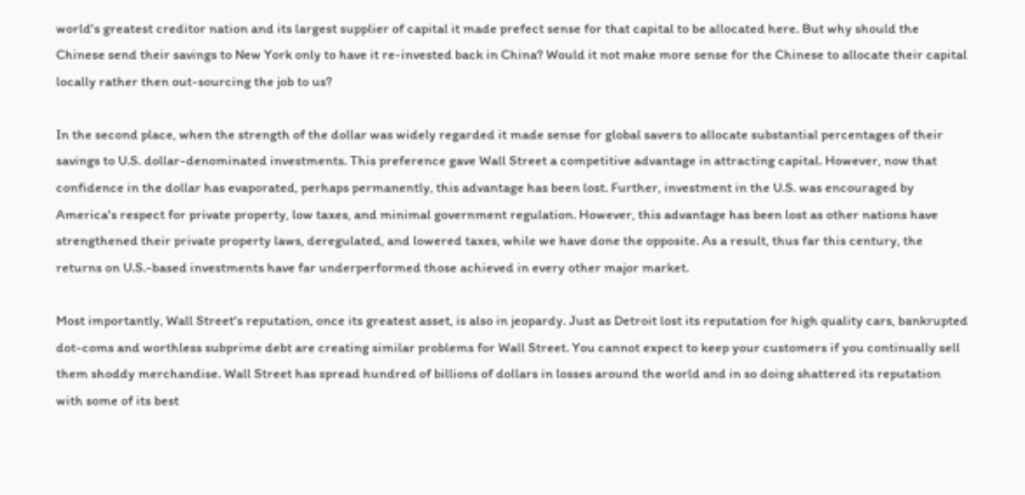world's greatest creditor nation and its largest supplier of capital it made prefect sense for that capital to be allocated here. But why should the Chinese send their savings to New York only to have it re-invested back in China? Would it not make more sense for the Chinese to allocate their capital locally rather then out-sourcing the job to us?

In the second place, when the strength of the dollar was widely regarded it made sense for global savers to allocate substantial percentages of their savings to U.S. dollar-denominated investments. This preference gave Wall Street a competitive advantage in attracting capital. However, now that confidence in the dollar has evaporated, perhaps permanently, this advantage has been lost. Further, investment in the U.S. was encouraged by America's respect for private property, low taxes, and minimal government regulation. However, this advantage has been lost as other nations have strengthened their private property laws, deregulated, and lowered taxes, while we have done the opposite. As a result, thus far this century, the returns on U.S.-based investments have far underperformed those achieved in every other major market.

Most importantly, Wall Street's reputation, once its greatest asset, is also in jeopardy. Just as Detroit lost its reputation for high quality cars, bankrupted dot-coms and worthless subprime debt are creating similar problems for Wall Street. You cannot expect to keep your customers if you continually sell them shoddy merchandise. Wall Street has spread hundred of billions of dollars in losses around the world and in so doing shattered its reputation with some of its best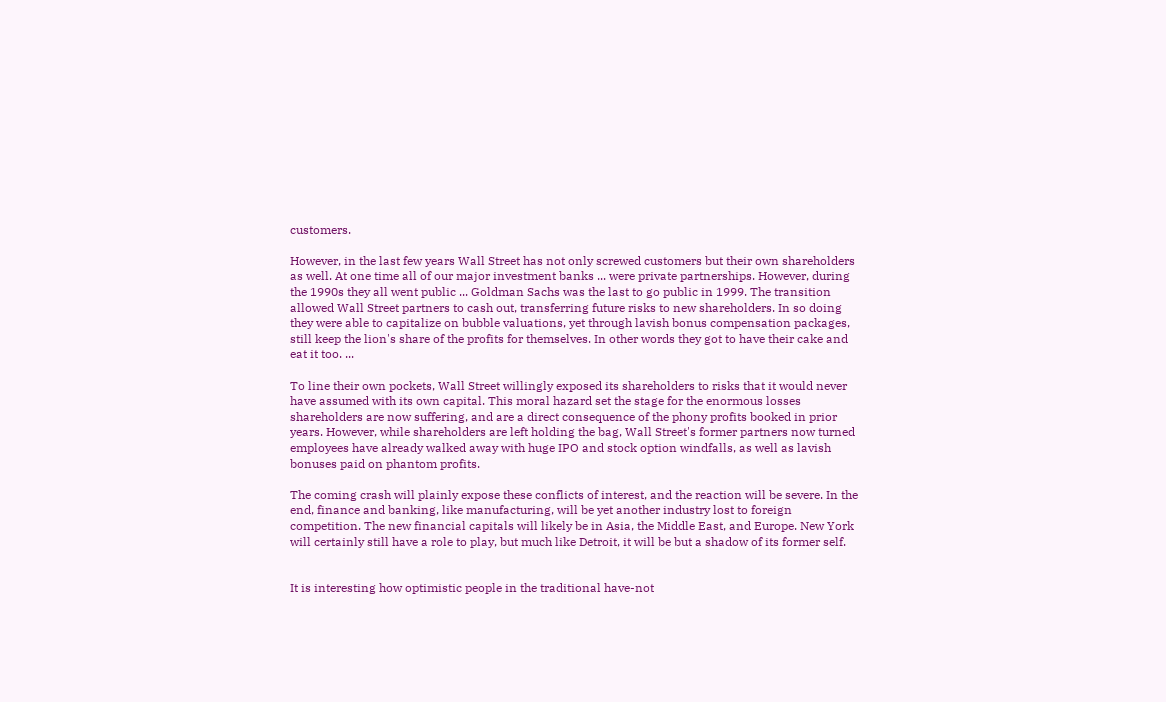customers.

However, in the last few years Wall Street has not only screwed customers but their own shareholders as well. At one time all of our major investment banks ... were private partnerships. However, during the 1990s they all went public ... Goldman Sachs was the last to go public in 1999. The transition allowed Wall Street partners to cash out, transferring future risks to new shareholders. In so doing they were able to capitalize on bubble valuations, yet through lavish bonus compensation packages, still keep the lion's share of the profits for themselves. In other words they got to have their cake and eat it too. ...

To line their own pockets, Wall Street willingly exposed its shareholders to risks that it would never have assumed with its own capital. This moral hazard set the stage for the enormous losses shareholders are now suffering, and are a direct consequence of the phony profits booked in prior years. However, while shareholders are left holding the bag, Wall Street's former partners now turned employees have already walked away with huge IPO and stock option windfalls, as well as lavish bonuses paid on phantom profits.

The coming crash will plainly expose these conflicts of interest, and the reaction will be severe. In the end, finance and banking, like manufacturing, will be yet another industry lost to foreign competition. The new financial capitals will likely be in Asia, the Middle East, and Europe. New York will certainly still have a role to play, but much like Detroit, it will be but a shadow of its former self.


It is interesting how optimistic people in the traditional have-not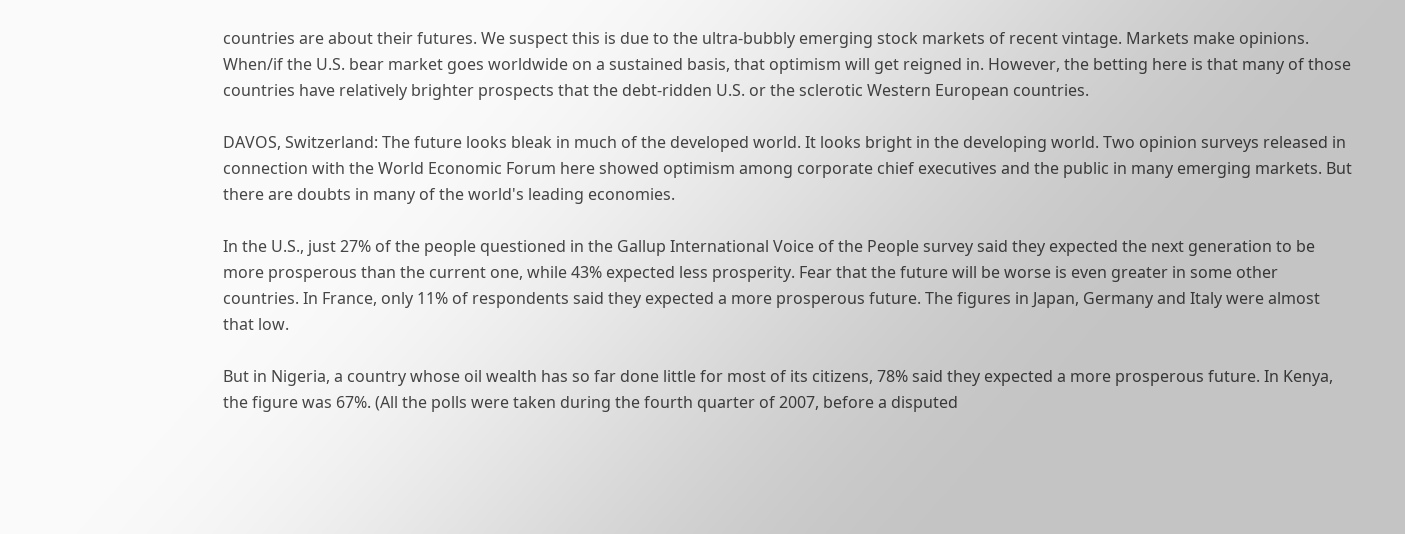countries are about their futures. We suspect this is due to the ultra-bubbly emerging stock markets of recent vintage. Markets make opinions. When/if the U.S. bear market goes worldwide on a sustained basis, that optimism will get reigned in. However, the betting here is that many of those countries have relatively brighter prospects that the debt-ridden U.S. or the sclerotic Western European countries.

DAVOS, Switzerland: The future looks bleak in much of the developed world. It looks bright in the developing world. Two opinion surveys released in connection with the World Economic Forum here showed optimism among corporate chief executives and the public in many emerging markets. But there are doubts in many of the world's leading economies.

In the U.S., just 27% of the people questioned in the Gallup International Voice of the People survey said they expected the next generation to be more prosperous than the current one, while 43% expected less prosperity. Fear that the future will be worse is even greater in some other countries. In France, only 11% of respondents said they expected a more prosperous future. The figures in Japan, Germany and Italy were almost that low.

But in Nigeria, a country whose oil wealth has so far done little for most of its citizens, 78% said they expected a more prosperous future. In Kenya, the figure was 67%. (All the polls were taken during the fourth quarter of 2007, before a disputed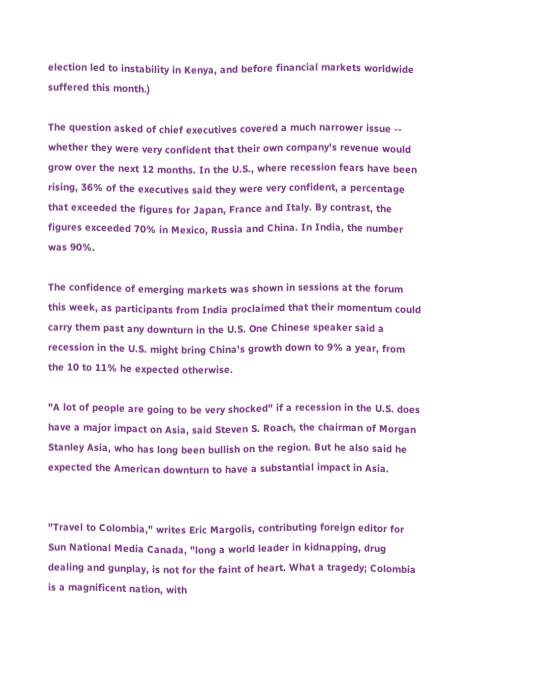election led to instability in Kenya, and before financial markets worldwide suffered this month.)

The question asked of chief executives covered a much narrower issue -- whether they were very confident that their own company's revenue would grow over the next 12 months. In the U.S., where recession fears have been rising, 36% of the executives said they were very confident, a percentage that exceeded the figures for Japan, France and Italy. By contrast, the figures exceeded 70% in Mexico, Russia and China. In India, the number was 90%.

The confidence of emerging markets was shown in sessions at the forum this week, as participants from India proclaimed that their momentum could carry them past any downturn in the U.S. One Chinese speaker said a recession in the U.S. might bring China's growth down to 9% a year, from the 10 to 11% he expected otherwise.

"A lot of people are going to be very shocked" if a recession in the U.S. does have a major impact on Asia, said Steven S. Roach, the chairman of Morgan Stanley Asia, who has long been bullish on the region. But he also said he expected the American downturn to have a substantial impact in Asia.


"Travel to Colombia," writes Eric Margolis, contributing foreign editor for Sun National Media Canada, "long a world leader in kidnapping, drug dealing and gunplay, is not for the faint of heart. What a tragedy; Colombia is a magnificent nation, with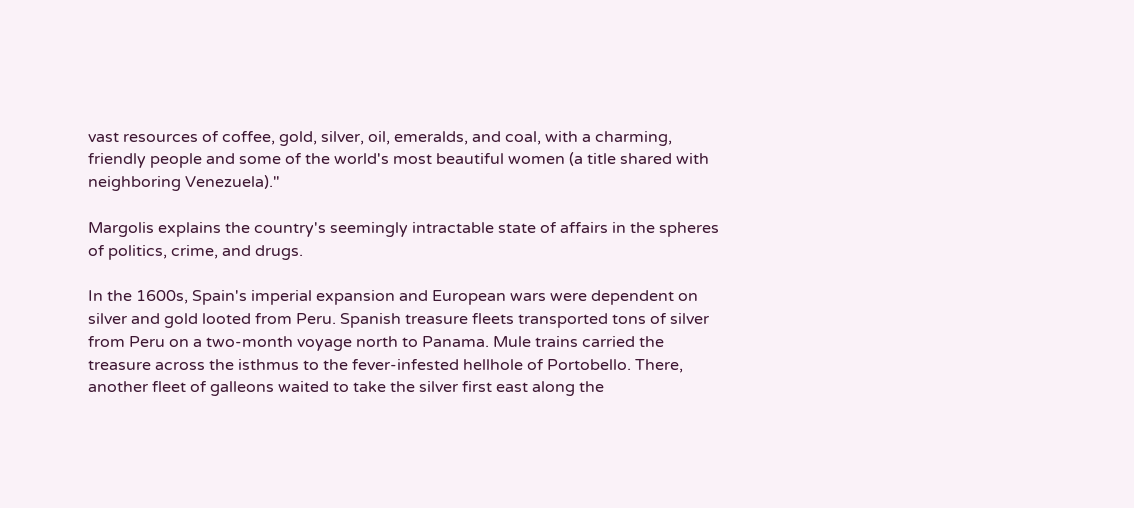vast resources of coffee, gold, silver, oil, emeralds, and coal, with a charming, friendly people and some of the world's most beautiful women (a title shared with neighboring Venezuela)."

Margolis explains the country's seemingly intractable state of affairs in the spheres of politics, crime, and drugs.

In the 1600s, Spain's imperial expansion and European wars were dependent on silver and gold looted from Peru. Spanish treasure fleets transported tons of silver from Peru on a two-month voyage north to Panama. Mule trains carried the treasure across the isthmus to the fever-infested hellhole of Portobello. There, another fleet of galleons waited to take the silver first east along the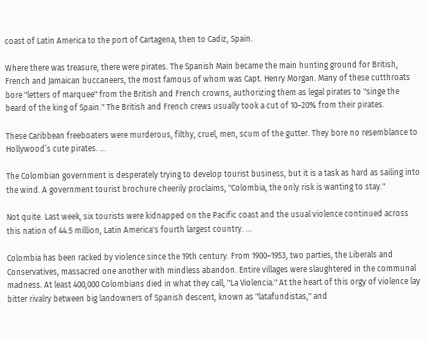coast of Latin America to the port of Cartagena, then to Cadiz, Spain.

Where there was treasure, there were pirates. The Spanish Main became the main hunting ground for British, French and Jamaican buccaneers, the most famous of whom was Capt. Henry Morgan. Many of these cutthroats bore "letters of marquee" from the British and French crowns, authorizing them as legal pirates to "singe the beard of the king of Spain." The British and French crews usually took a cut of 10–20% from their pirates.

These Caribbean freeboaters were murderous, filthy, cruel, men, scum of the gutter. They bore no resemblance to Hollywood’s cute pirates. ...

The Colombian government is desperately trying to develop tourist business, but it is a task as hard as sailing into the wind. A government tourist brochure cheerily proclaims, "Colombia, the only risk is wanting to stay."

Not quite. Last week, six tourists were kidnapped on the Pacific coast and the usual violence continued across this nation of 44.5 million, Latin America's fourth largest country. ...

Colombia has been racked by violence since the 19th century. From 1900–1953, two parties, the Liberals and Conservatives, massacred one another with mindless abandon. Entire villages were slaughtered in the communal madness. At least 400,000 Colombians died in what they call, "La Violencia." At the heart of this orgy of violence lay bitter rivalry between big landowners of Spanish descent, known as "latafundistas," and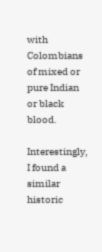with Colombians of mixed or pure Indian or black blood.

Interestingly, I found a similar historic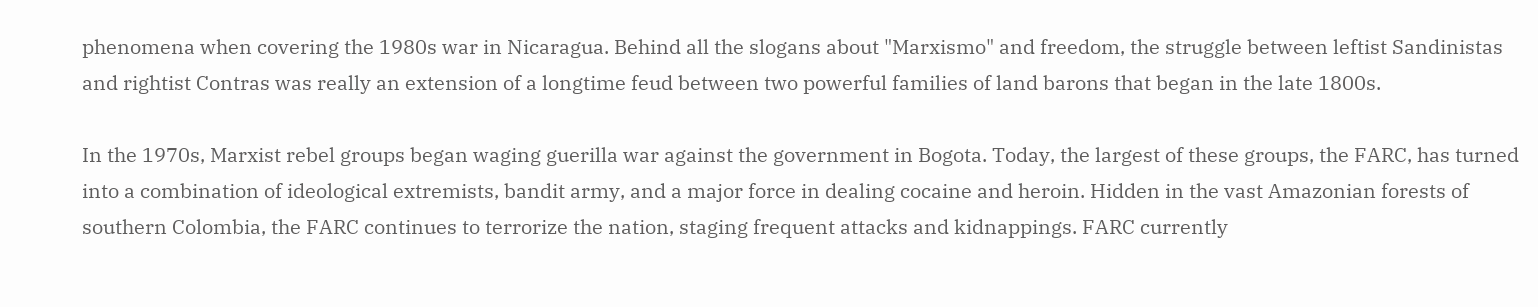phenomena when covering the 1980s war in Nicaragua. Behind all the slogans about "Marxismo" and freedom, the struggle between leftist Sandinistas and rightist Contras was really an extension of a longtime feud between two powerful families of land barons that began in the late 1800s.

In the 1970s, Marxist rebel groups began waging guerilla war against the government in Bogota. Today, the largest of these groups, the FARC, has turned into a combination of ideological extremists, bandit army, and a major force in dealing cocaine and heroin. Hidden in the vast Amazonian forests of southern Colombia, the FARC continues to terrorize the nation, staging frequent attacks and kidnappings. FARC currently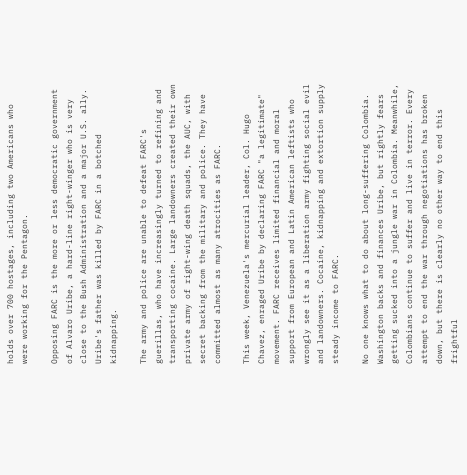holds over 700 hostages, including two Americans who were working for the Pentagon.

Opposing FARC is the more or less democratic government of Alvaro Uribe, a hard-line right-winger who is very close to the Bush Administration and a major U.S. ally. Uribe's father was killed by FARC in a botched kidnapping.

The army and police are unable to defeat FARC's guerillas, who have increasingly turned to refining and transporting cocaine. Large landowners created their own private army of right-wing death squads, the AUC, with secret backing from the military and police. They have committed almost as many atrocities as FARC.

This week, Venezuela's mercurial leader, Col. Hugo Chavez, enraged Uribe by declaring FARC "a legitimate" movement. FARC receives limited financial and moral support from European and Latin American leftists who wrongly see it as a liberation army fighting social evil and landowners. Cocaine, kidnapping and extortion supply steady income to FARC.

No one knows what to do about long-suffering Colombia. Washington backs and finances Uribe, but rightly fears getting sucked into a jungle war in Colombia. Meanwhile, Colombians continue to suffer and live in terror. Every attempt to end the war through negotiations has broken down, but there is clearly no other way to end this frightful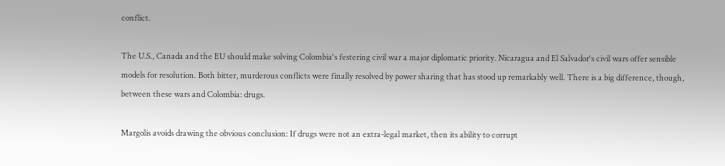conflict.

The U.S., Canada and the EU should make solving Colombia's festering civil war a major diplomatic priority. Nicaragua and El Salvador's civil wars offer sensible models for resolution. Both bitter, murderous conflicts were finally resolved by power sharing that has stood up remarkably well. There is a big difference, though, between these wars and Colombia: drugs.

Margolis avoids drawing the obvious conclusion: If drugs were not an extra-legal market, then its ability to corrupt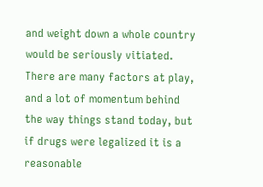and weight down a whole country would be seriously vitiated. There are many factors at play, and a lot of momentum behind the way things stand today, but if drugs were legalized it is a reasonable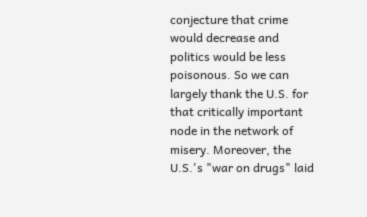conjecture that crime would decrease and politics would be less poisonous. So we can largely thank the U.S. for that critically important node in the network of misery. Moreover, the U.S.'s "war on drugs" laid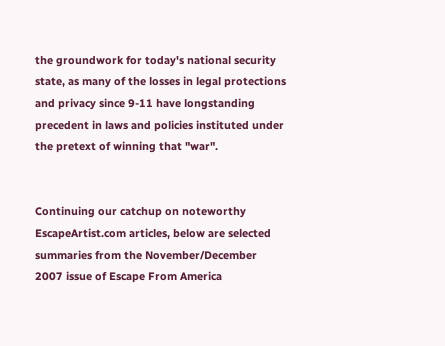the groundwork for today's national security state, as many of the losses in legal protections and privacy since 9-11 have longstanding precedent in laws and policies instituted under the pretext of winning that "war".


Continuing our catchup on noteworthy EscapeArtist.com articles, below are selected summaries from the November/December 2007 issue of Escape From America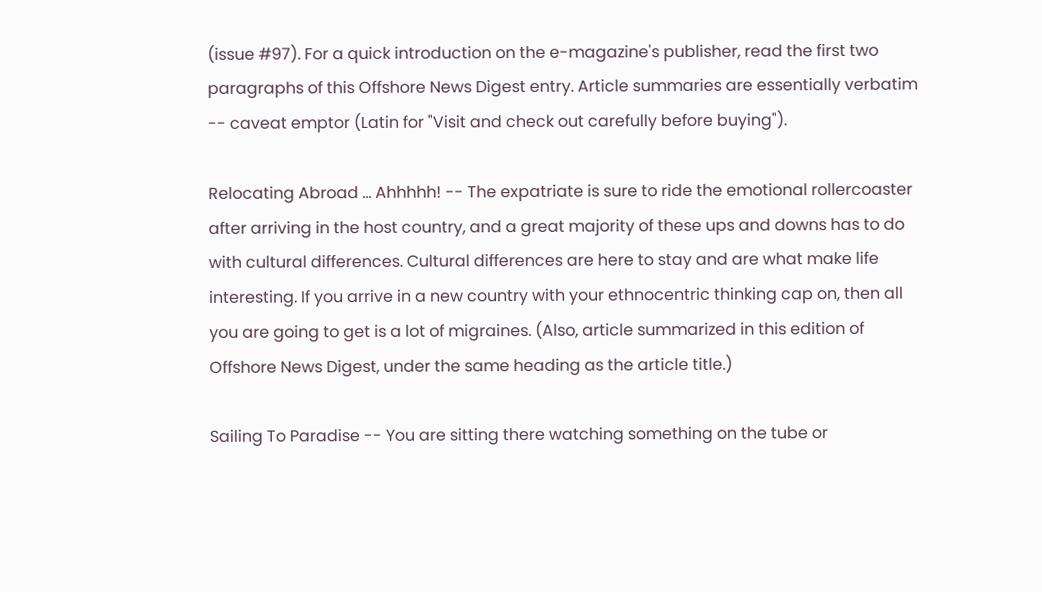(issue #97). For a quick introduction on the e-magazine's publisher, read the first two paragraphs of this Offshore News Digest entry. Article summaries are essentially verbatim -- caveat emptor (Latin for "Visit and check out carefully before buying").

Relocating Abroad ... Ahhhhh! -- The expatriate is sure to ride the emotional rollercoaster after arriving in the host country, and a great majority of these ups and downs has to do with cultural differences. Cultural differences are here to stay and are what make life interesting. If you arrive in a new country with your ethnocentric thinking cap on, then all you are going to get is a lot of migraines. (Also, article summarized in this edition of Offshore News Digest, under the same heading as the article title.)

Sailing To Paradise -- You are sitting there watching something on the tube or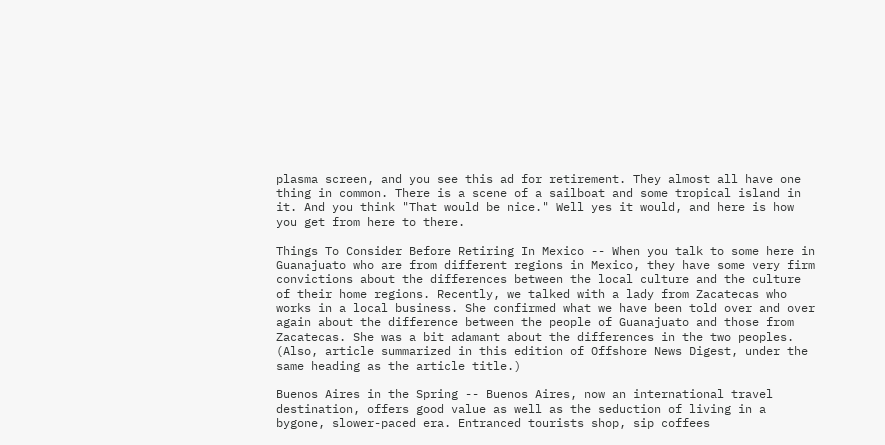plasma screen, and you see this ad for retirement. They almost all have one thing in common. There is a scene of a sailboat and some tropical island in it. And you think "That would be nice." Well yes it would, and here is how you get from here to there.

Things To Consider Before Retiring In Mexico -- When you talk to some here in Guanajuato who are from different regions in Mexico, they have some very firm convictions about the differences between the local culture and the culture of their home regions. Recently, we talked with a lady from Zacatecas who works in a local business. She confirmed what we have been told over and over again about the difference between the people of Guanajuato and those from Zacatecas. She was a bit adamant about the differences in the two peoples. (Also, article summarized in this edition of Offshore News Digest, under the same heading as the article title.)

Buenos Aires in the Spring -- Buenos Aires, now an international travel destination, offers good value as well as the seduction of living in a bygone, slower-paced era. Entranced tourists shop, sip coffees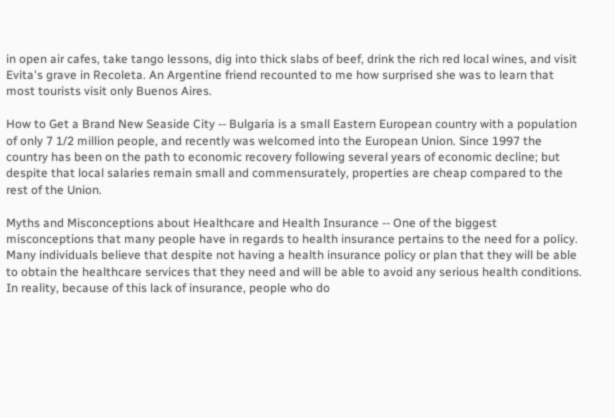in open air cafes, take tango lessons, dig into thick slabs of beef, drink the rich red local wines, and visit Evita's grave in Recoleta. An Argentine friend recounted to me how surprised she was to learn that most tourists visit only Buenos Aires.

How to Get a Brand New Seaside City -- Bulgaria is a small Eastern European country with a population of only 7 1/2 million people, and recently was welcomed into the European Union. Since 1997 the country has been on the path to economic recovery following several years of economic decline; but despite that local salaries remain small and commensurately, properties are cheap compared to the rest of the Union.

Myths and Misconceptions about Healthcare and Health Insurance -- One of the biggest misconceptions that many people have in regards to health insurance pertains to the need for a policy. Many individuals believe that despite not having a health insurance policy or plan that they will be able to obtain the healthcare services that they need and will be able to avoid any serious health conditions. In reality, because of this lack of insurance, people who do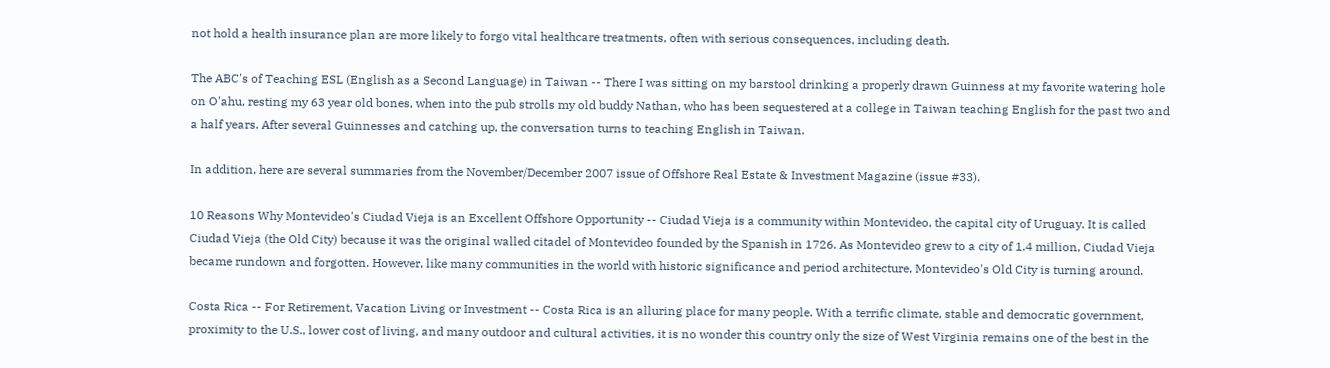not hold a health insurance plan are more likely to forgo vital healthcare treatments, often with serious consequences, including death.

The ABC's of Teaching ESL (English as a Second Language) in Taiwan -- There I was sitting on my barstool drinking a properly drawn Guinness at my favorite watering hole on O'ahu, resting my 63 year old bones, when into the pub strolls my old buddy Nathan, who has been sequestered at a college in Taiwan teaching English for the past two and a half years. After several Guinnesses and catching up, the conversation turns to teaching English in Taiwan.

In addition, here are several summaries from the November/December 2007 issue of Offshore Real Estate & Investment Magazine (issue #33).

10 Reasons Why Montevideo's Ciudad Vieja is an Excellent Offshore Opportunity -- Ciudad Vieja is a community within Montevideo, the capital city of Uruguay. It is called Ciudad Vieja (the Old City) because it was the original walled citadel of Montevideo founded by the Spanish in 1726. As Montevideo grew to a city of 1.4 million, Ciudad Vieja became rundown and forgotten. However, like many communities in the world with historic significance and period architecture, Montevideo's Old City is turning around.

Costa Rica -- For Retirement, Vacation Living or Investment -- Costa Rica is an alluring place for many people. With a terrific climate, stable and democratic government, proximity to the U.S., lower cost of living, and many outdoor and cultural activities, it is no wonder this country only the size of West Virginia remains one of the best in the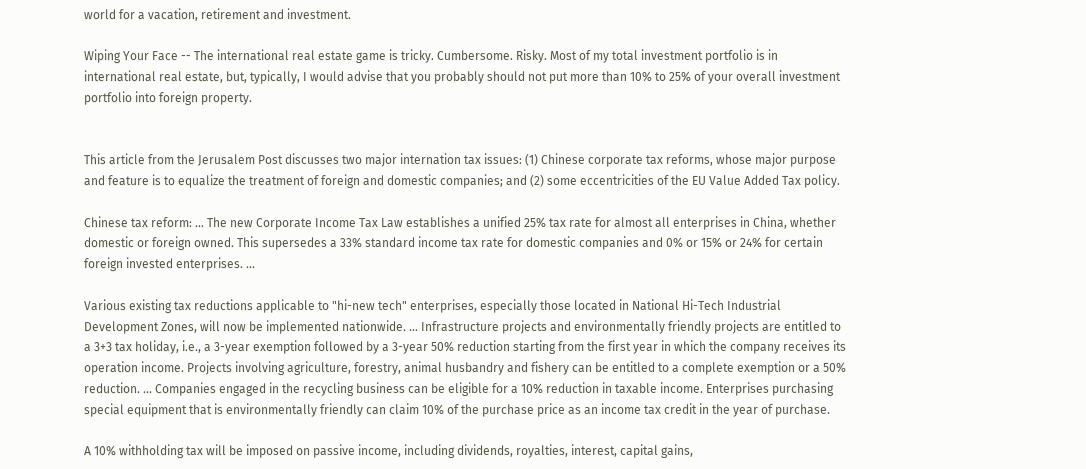world for a vacation, retirement and investment.

Wiping Your Face -- The international real estate game is tricky. Cumbersome. Risky. Most of my total investment portfolio is in international real estate, but, typically, I would advise that you probably should not put more than 10% to 25% of your overall investment portfolio into foreign property.


This article from the Jerusalem Post discusses two major internation tax issues: (1) Chinese corporate tax reforms, whose major purpose and feature is to equalize the treatment of foreign and domestic companies; and (2) some eccentricities of the EU Value Added Tax policy.

Chinese tax reform: ... The new Corporate Income Tax Law establishes a unified 25% tax rate for almost all enterprises in China, whether domestic or foreign owned. This supersedes a 33% standard income tax rate for domestic companies and 0% or 15% or 24% for certain foreign invested enterprises. ...

Various existing tax reductions applicable to "hi-new tech" enterprises, especially those located in National Hi-Tech Industrial Development Zones, will now be implemented nationwide. ... Infrastructure projects and environmentally friendly projects are entitled to a 3+3 tax holiday, i.e., a 3-year exemption followed by a 3-year 50% reduction starting from the first year in which the company receives its operation income. Projects involving agriculture, forestry, animal husbandry and fishery can be entitled to a complete exemption or a 50% reduction. ... Companies engaged in the recycling business can be eligible for a 10% reduction in taxable income. Enterprises purchasing special equipment that is environmentally friendly can claim 10% of the purchase price as an income tax credit in the year of purchase.

A 10% withholding tax will be imposed on passive income, including dividends, royalties, interest, capital gains,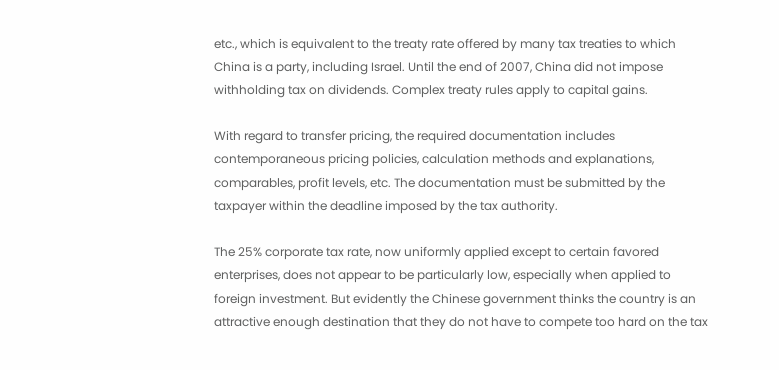etc., which is equivalent to the treaty rate offered by many tax treaties to which China is a party, including Israel. Until the end of 2007, China did not impose withholding tax on dividends. Complex treaty rules apply to capital gains.

With regard to transfer pricing, the required documentation includes contemporaneous pricing policies, calculation methods and explanations, comparables, profit levels, etc. The documentation must be submitted by the taxpayer within the deadline imposed by the tax authority.

The 25% corporate tax rate, now uniformly applied except to certain favored enterprises, does not appear to be particularly low, especially when applied to foreign investment. But evidently the Chinese government thinks the country is an attractive enough destination that they do not have to compete too hard on the tax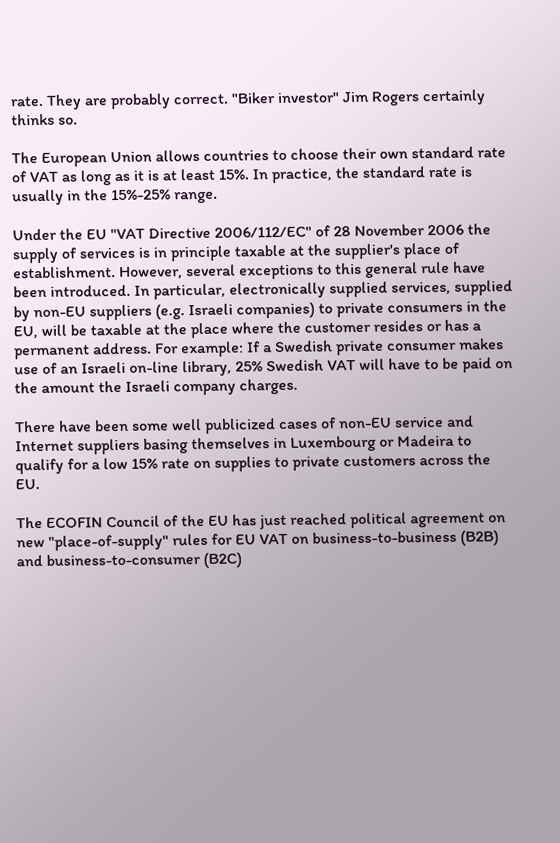rate. They are probably correct. "Biker investor" Jim Rogers certainly thinks so.

The European Union allows countries to choose their own standard rate of VAT as long as it is at least 15%. In practice, the standard rate is usually in the 15%-25% range.

Under the EU "VAT Directive 2006/112/EC" of 28 November 2006 the supply of services is in principle taxable at the supplier's place of establishment. However, several exceptions to this general rule have been introduced. In particular, electronically supplied services, supplied by non-EU suppliers (e.g. Israeli companies) to private consumers in the EU, will be taxable at the place where the customer resides or has a permanent address. For example: If a Swedish private consumer makes use of an Israeli on-line library, 25% Swedish VAT will have to be paid on the amount the Israeli company charges.

There have been some well publicized cases of non-EU service and Internet suppliers basing themselves in Luxembourg or Madeira to qualify for a low 15% rate on supplies to private customers across the EU.

The ECOFIN Council of the EU has just reached political agreement on new "place-of-supply" rules for EU VAT on business-to-business (B2B) and business-to-consumer (B2C)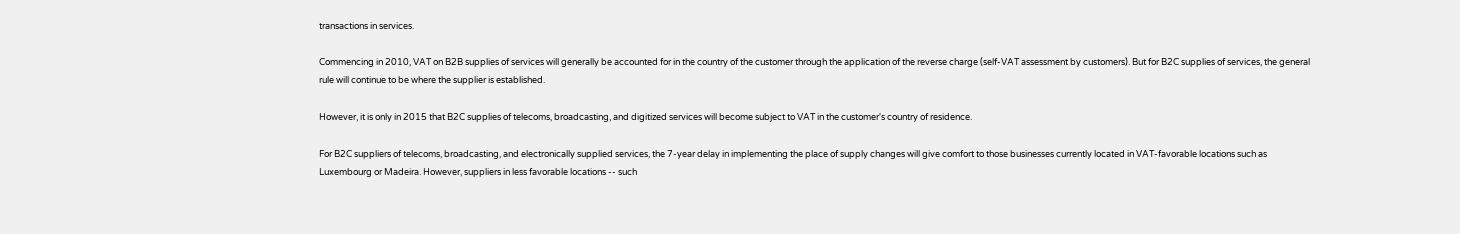transactions in services.

Commencing in 2010, VAT on B2B supplies of services will generally be accounted for in the country of the customer through the application of the reverse charge (self-VAT assessment by customers). But for B2C supplies of services, the general rule will continue to be where the supplier is established.

However, it is only in 2015 that B2C supplies of telecoms, broadcasting, and digitized services will become subject to VAT in the customer's country of residence.

For B2C suppliers of telecoms, broadcasting, and electronically supplied services, the 7-year delay in implementing the place of supply changes will give comfort to those businesses currently located in VAT-favorable locations such as Luxembourg or Madeira. However, suppliers in less favorable locations -- such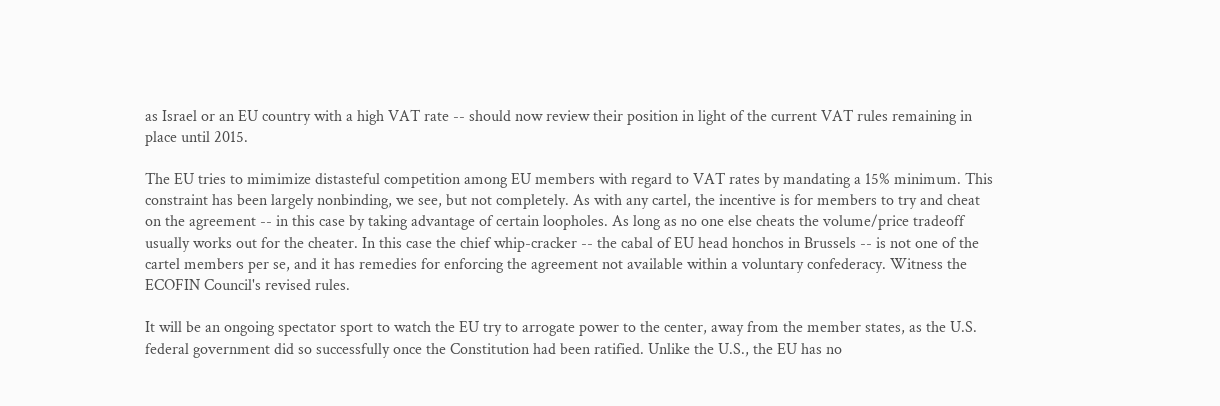as Israel or an EU country with a high VAT rate -- should now review their position in light of the current VAT rules remaining in place until 2015.

The EU tries to mimimize distasteful competition among EU members with regard to VAT rates by mandating a 15% minimum. This constraint has been largely nonbinding, we see, but not completely. As with any cartel, the incentive is for members to try and cheat on the agreement -- in this case by taking advantage of certain loopholes. As long as no one else cheats the volume/price tradeoff usually works out for the cheater. In this case the chief whip-cracker -- the cabal of EU head honchos in Brussels -- is not one of the cartel members per se, and it has remedies for enforcing the agreement not available within a voluntary confederacy. Witness the ECOFIN Council's revised rules.

It will be an ongoing spectator sport to watch the EU try to arrogate power to the center, away from the member states, as the U.S. federal government did so successfully once the Constitution had been ratified. Unlike the U.S., the EU has no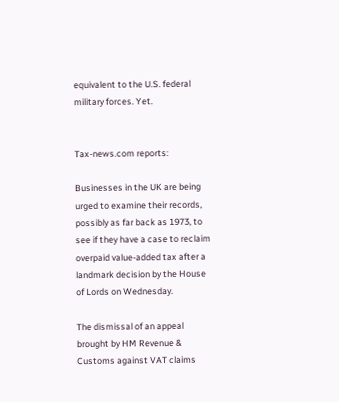equivalent to the U.S. federal military forces. Yet.


Tax-news.com reports:

Businesses in the UK are being urged to examine their records, possibly as far back as 1973, to see if they have a case to reclaim overpaid value-added tax after a landmark decision by the House of Lords on Wednesday.

The dismissal of an appeal brought by HM Revenue & Customs against VAT claims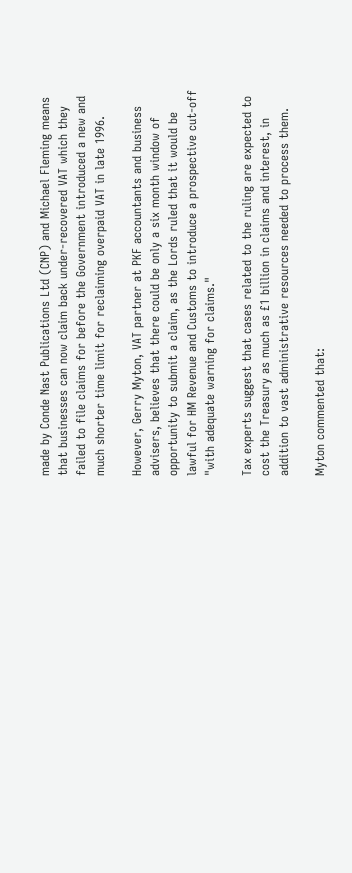made by Conde Nast Publications Ltd (CNP) and Michael Fleming means that businesses can now claim back under-recovered VAT which they failed to file claims for before the Government introduced a new and much shorter time limit for reclaiming overpaid VAT in late 1996.

However, Gerry Myton, VAT partner at PKF accountants and business advisers, believes that there could be only a six month window of opportunity to submit a claim, as the Lords ruled that it would be lawful for HM Revenue and Customs to introduce a prospective cut-off "with adequate warning for claims."

Tax experts suggest that cases related to the ruling are expected to cost the Treasury as much as £1 billion in claims and interest, in addition to vast administrative resources needed to process them.

Myton commented that: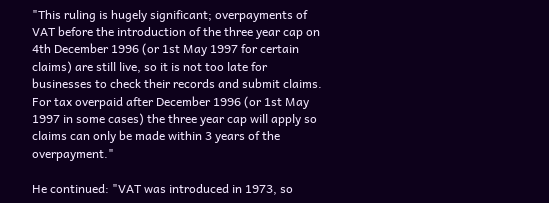"This ruling is hugely significant; overpayments of VAT before the introduction of the three year cap on 4th December 1996 (or 1st May 1997 for certain claims) are still live, so it is not too late for businesses to check their records and submit claims. For tax overpaid after December 1996 (or 1st May 1997 in some cases) the three year cap will apply so claims can only be made within 3 years of the overpayment."

He continued: "VAT was introduced in 1973, so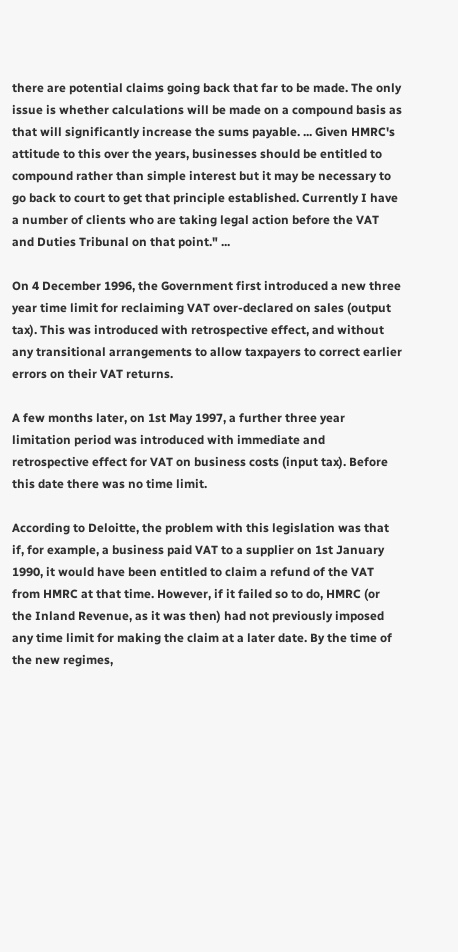there are potential claims going back that far to be made. The only issue is whether calculations will be made on a compound basis as that will significantly increase the sums payable. ... Given HMRC's attitude to this over the years, businesses should be entitled to compound rather than simple interest but it may be necessary to go back to court to get that principle established. Currently I have a number of clients who are taking legal action before the VAT and Duties Tribunal on that point." ...

On 4 December 1996, the Government first introduced a new three year time limit for reclaiming VAT over-declared on sales (output tax). This was introduced with retrospective effect, and without any transitional arrangements to allow taxpayers to correct earlier errors on their VAT returns.

A few months later, on 1st May 1997, a further three year limitation period was introduced with immediate and retrospective effect for VAT on business costs (input tax). Before this date there was no time limit.

According to Deloitte, the problem with this legislation was that if, for example, a business paid VAT to a supplier on 1st January 1990, it would have been entitled to claim a refund of the VAT from HMRC at that time. However, if it failed so to do, HMRC (or the Inland Revenue, as it was then) had not previously imposed any time limit for making the claim at a later date. By the time of the new regimes,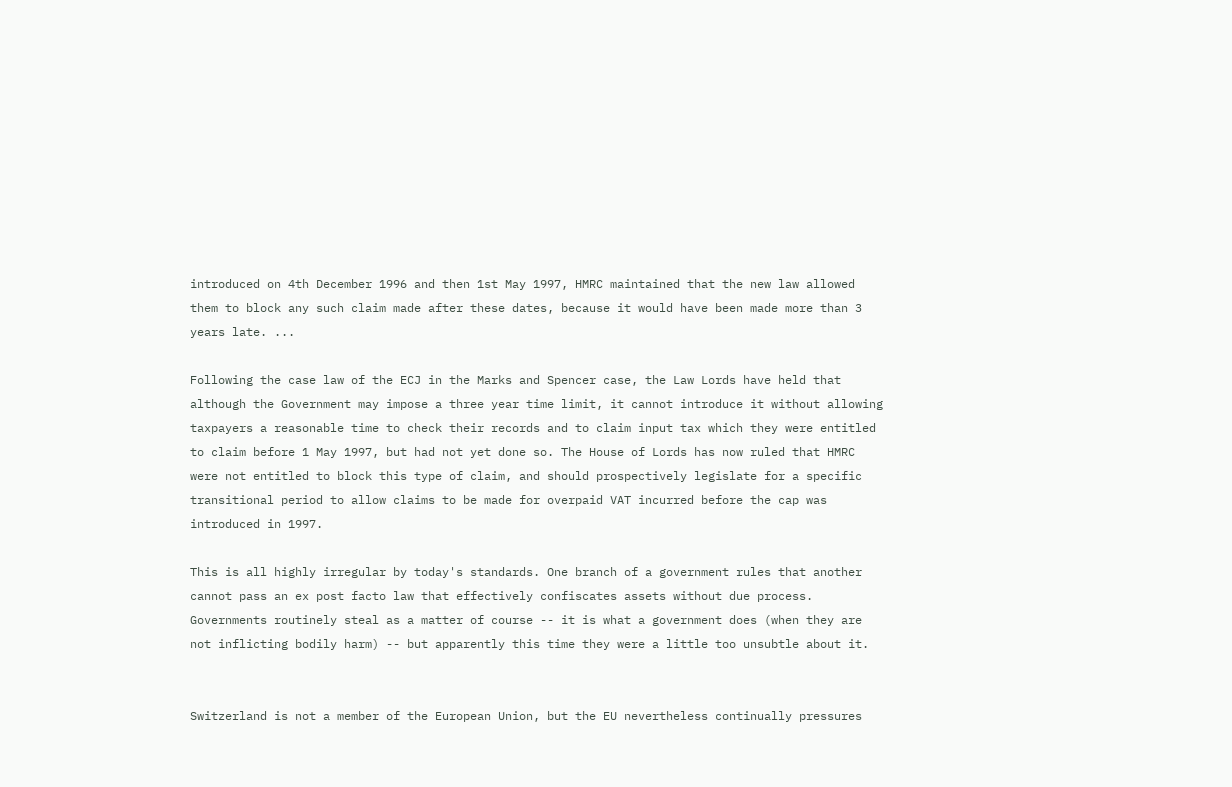introduced on 4th December 1996 and then 1st May 1997, HMRC maintained that the new law allowed them to block any such claim made after these dates, because it would have been made more than 3 years late. ...

Following the case law of the ECJ in the Marks and Spencer case, the Law Lords have held that although the Government may impose a three year time limit, it cannot introduce it without allowing taxpayers a reasonable time to check their records and to claim input tax which they were entitled to claim before 1 May 1997, but had not yet done so. The House of Lords has now ruled that HMRC were not entitled to block this type of claim, and should prospectively legislate for a specific transitional period to allow claims to be made for overpaid VAT incurred before the cap was introduced in 1997.

This is all highly irregular by today's standards. One branch of a government rules that another cannot pass an ex post facto law that effectively confiscates assets without due process. Governments routinely steal as a matter of course -- it is what a government does (when they are not inflicting bodily harm) -- but apparently this time they were a little too unsubtle about it.


Switzerland is not a member of the European Union, but the EU nevertheless continually pressures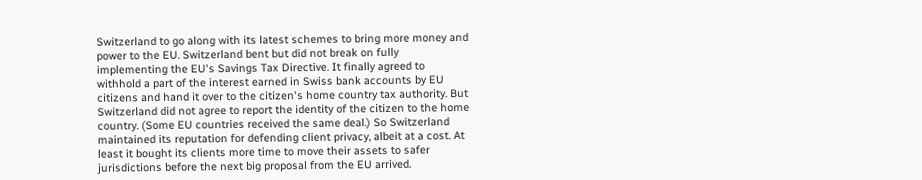Switzerland to go along with its latest schemes to bring more money and power to the EU. Switzerland bent but did not break on fully implementing the EU's Savings Tax Directive. It finally agreed to withhold a part of the interest earned in Swiss bank accounts by EU citizens and hand it over to the citizen's home country tax authority. But Switzerland did not agree to report the identity of the citizen to the home country. (Some EU countries received the same deal.) So Switzerland maintained its reputation for defending client privacy, albeit at a cost. At least it bought its clients more time to move their assets to safer jurisdictions before the next big proposal from the EU arrived.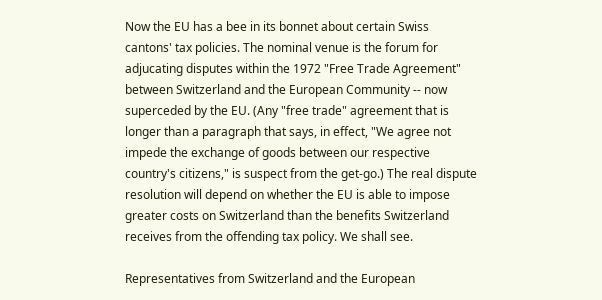Now the EU has a bee in its bonnet about certain Swiss cantons' tax policies. The nominal venue is the forum for adjucating disputes within the 1972 "Free Trade Agreement" between Switzerland and the European Community -- now superceded by the EU. (Any "free trade" agreement that is longer than a paragraph that says, in effect, "We agree not impede the exchange of goods between our respective country's citizens," is suspect from the get-go.) The real dispute resolution will depend on whether the EU is able to impose greater costs on Switzerland than the benefits Switzerland receives from the offending tax policy. We shall see.

Representatives from Switzerland and the European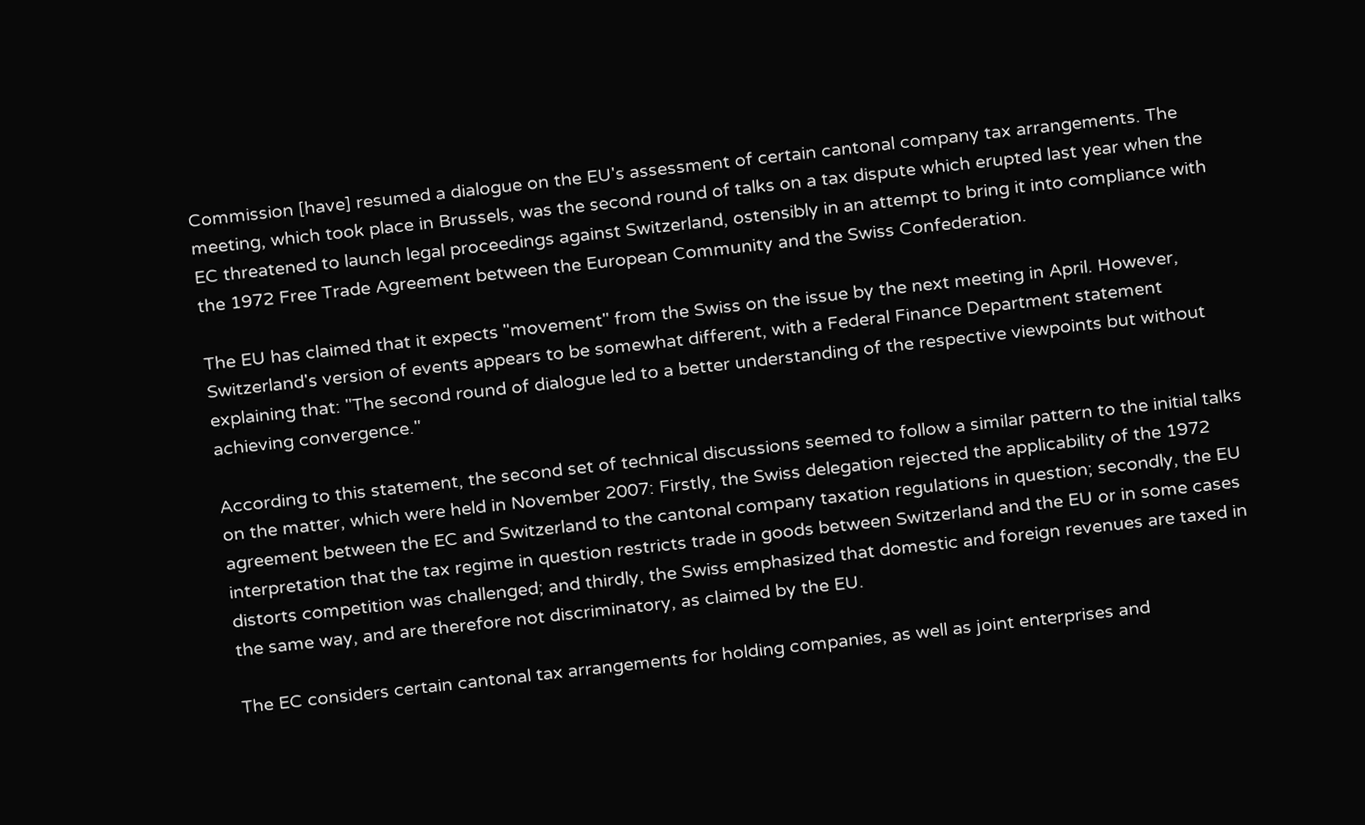Commission [have] resumed a dialogue on the EU's assessment of certain cantonal company tax arrangements. The meeting, which took place in Brussels, was the second round of talks on a tax dispute which erupted last year when the EC threatened to launch legal proceedings against Switzerland, ostensibly in an attempt to bring it into compliance with the 1972 Free Trade Agreement between the European Community and the Swiss Confederation.

The EU has claimed that it expects "movement" from the Swiss on the issue by the next meeting in April. However, Switzerland's version of events appears to be somewhat different, with a Federal Finance Department statement explaining that: "The second round of dialogue led to a better understanding of the respective viewpoints but without achieving convergence."

According to this statement, the second set of technical discussions seemed to follow a similar pattern to the initial talks on the matter, which were held in November 2007: Firstly, the Swiss delegation rejected the applicability of the 1972 agreement between the EC and Switzerland to the cantonal company taxation regulations in question; secondly, the EU interpretation that the tax regime in question restricts trade in goods between Switzerland and the EU or in some cases distorts competition was challenged; and thirdly, the Swiss emphasized that domestic and foreign revenues are taxed in the same way, and are therefore not discriminatory, as claimed by the EU.

The EC considers certain cantonal tax arrangements for holding companies, as well as joint enterprises and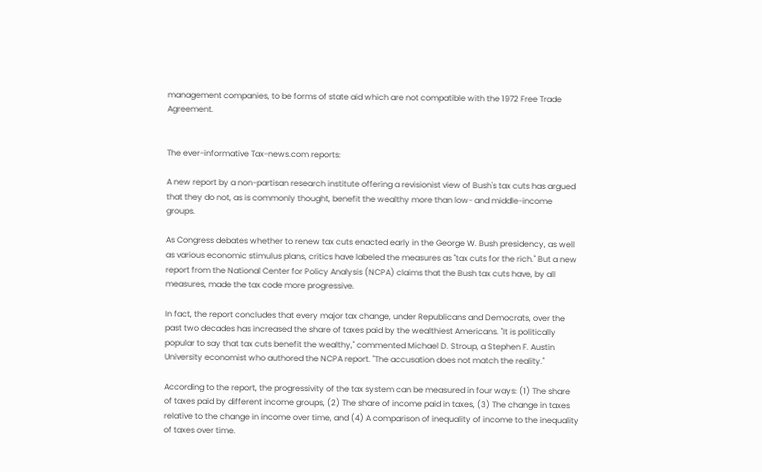management companies, to be forms of state aid which are not compatible with the 1972 Free Trade Agreement.


The ever-informative Tax-news.com reports:

A new report by a non-partisan research institute offering a revisionist view of Bush's tax cuts has argued that they do not, as is commonly thought, benefit the wealthy more than low- and middle-income groups.

As Congress debates whether to renew tax cuts enacted early in the George W. Bush presidency, as well as various economic stimulus plans, critics have labeled the measures as "tax cuts for the rich." But a new report from the National Center for Policy Analysis (NCPA) claims that the Bush tax cuts have, by all measures, made the tax code more progressive.

In fact, the report concludes that every major tax change, under Republicans and Democrats, over the past two decades has increased the share of taxes paid by the wealthiest Americans. "It is politically popular to say that tax cuts benefit the wealthy," commented Michael D. Stroup, a Stephen F. Austin University economist who authored the NCPA report. "The accusation does not match the reality."

According to the report, the progressivity of the tax system can be measured in four ways: (1) The share of taxes paid by different income groups, (2) The share of income paid in taxes, (3) The change in taxes relative to the change in income over time, and (4) A comparison of inequality of income to the inequality of taxes over time.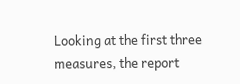Looking at the first three measures, the report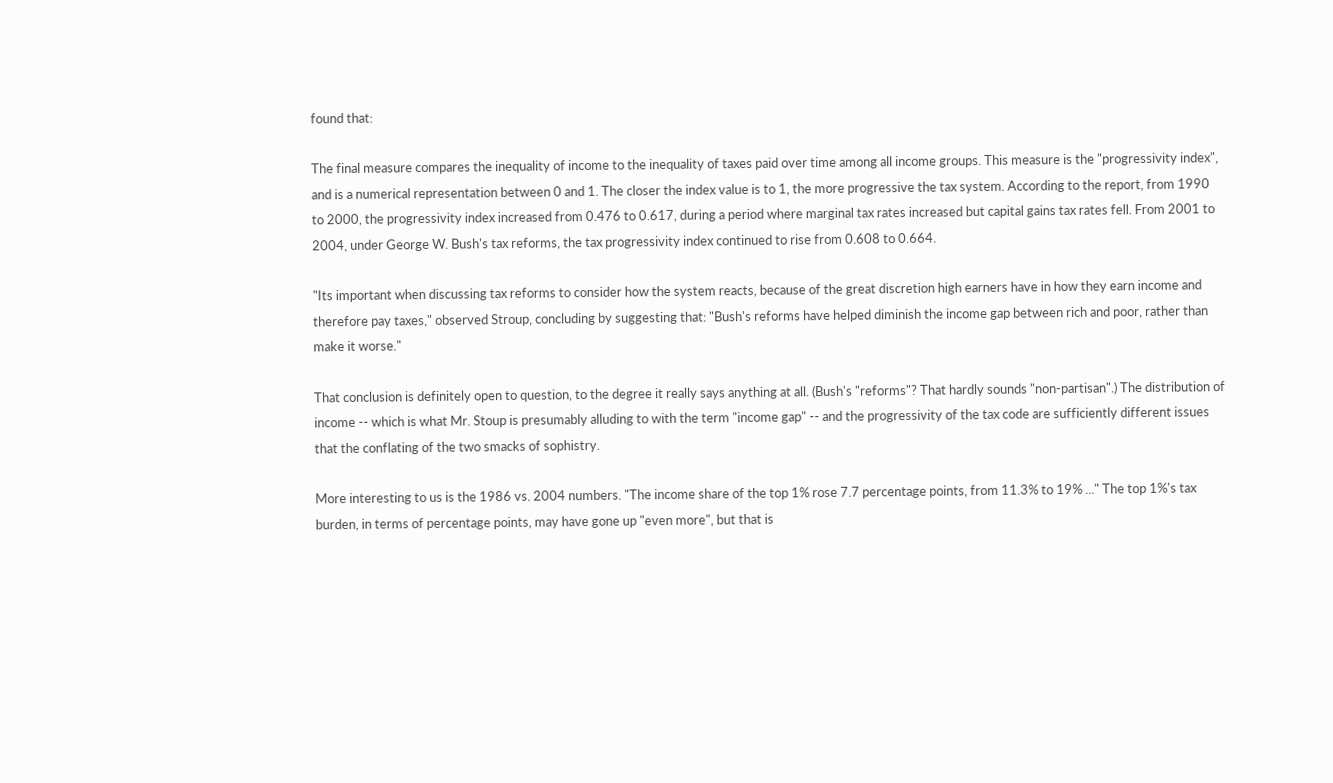found that:

The final measure compares the inequality of income to the inequality of taxes paid over time among all income groups. This measure is the "progressivity index", and is a numerical representation between 0 and 1. The closer the index value is to 1, the more progressive the tax system. According to the report, from 1990 to 2000, the progressivity index increased from 0.476 to 0.617, during a period where marginal tax rates increased but capital gains tax rates fell. From 2001 to 2004, under George W. Bush's tax reforms, the tax progressivity index continued to rise from 0.608 to 0.664.

"Its important when discussing tax reforms to consider how the system reacts, because of the great discretion high earners have in how they earn income and therefore pay taxes," observed Stroup, concluding by suggesting that: "Bush's reforms have helped diminish the income gap between rich and poor, rather than make it worse."

That conclusion is definitely open to question, to the degree it really says anything at all. (Bush's "reforms"? That hardly sounds "non-partisan".) The distribution of income -- which is what Mr. Stoup is presumably alluding to with the term "income gap" -- and the progressivity of the tax code are sufficiently different issues that the conflating of the two smacks of sophistry.

More interesting to us is the 1986 vs. 2004 numbers. "The income share of the top 1% rose 7.7 percentage points, from 11.3% to 19% ..." The top 1%'s tax burden, in terms of percentage points, may have gone up "even more", but that is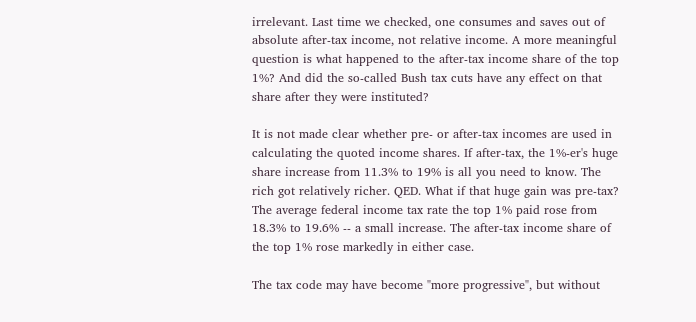irrelevant. Last time we checked, one consumes and saves out of absolute after-tax income, not relative income. A more meaningful question is what happened to the after-tax income share of the top 1%? And did the so-called Bush tax cuts have any effect on that share after they were instituted?

It is not made clear whether pre- or after-tax incomes are used in calculating the quoted income shares. If after-tax, the 1%-er's huge share increase from 11.3% to 19% is all you need to know. The rich got relatively richer. QED. What if that huge gain was pre-tax? The average federal income tax rate the top 1% paid rose from 18.3% to 19.6% -- a small increase. The after-tax income share of the top 1% rose markedly in either case.

The tax code may have become "more progressive", but without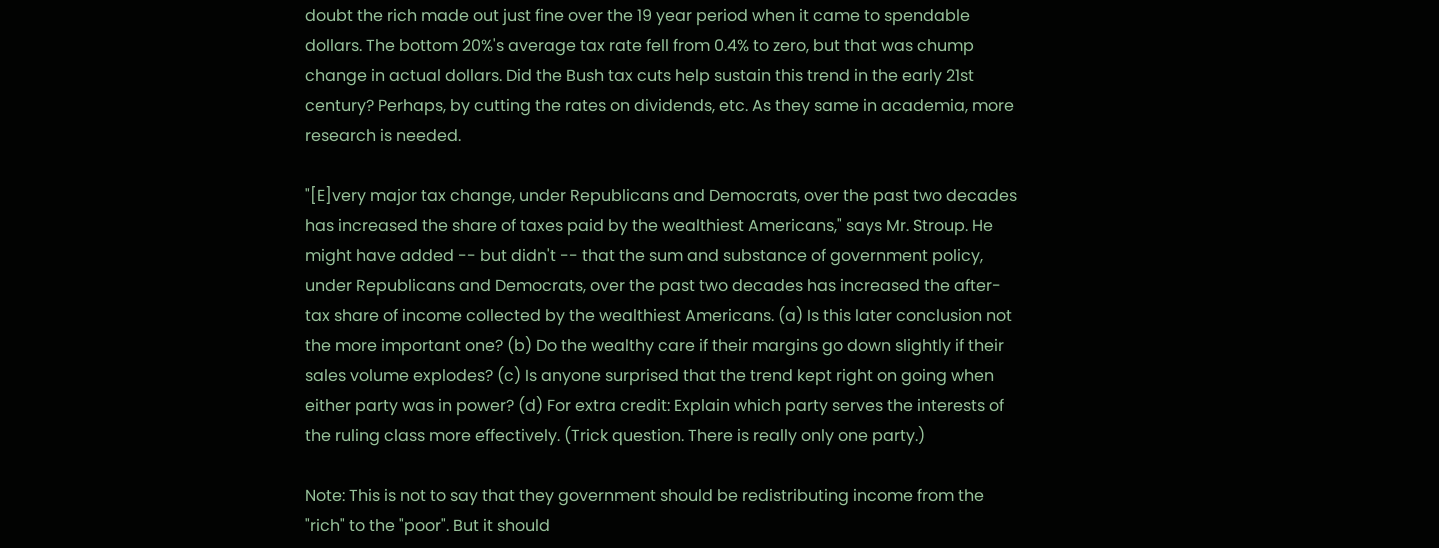doubt the rich made out just fine over the 19 year period when it came to spendable dollars. The bottom 20%'s average tax rate fell from 0.4% to zero, but that was chump change in actual dollars. Did the Bush tax cuts help sustain this trend in the early 21st century? Perhaps, by cutting the rates on dividends, etc. As they same in academia, more research is needed.

"[E]very major tax change, under Republicans and Democrats, over the past two decades has increased the share of taxes paid by the wealthiest Americans," says Mr. Stroup. He might have added -- but didn't -- that the sum and substance of government policy, under Republicans and Democrats, over the past two decades has increased the after-tax share of income collected by the wealthiest Americans. (a) Is this later conclusion not the more important one? (b) Do the wealthy care if their margins go down slightly if their sales volume explodes? (c) Is anyone surprised that the trend kept right on going when either party was in power? (d) For extra credit: Explain which party serves the interests of the ruling class more effectively. (Trick question. There is really only one party.)

Note: This is not to say that they government should be redistributing income from the "rich" to the "poor". But it should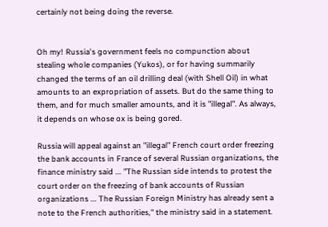certainly not being doing the reverse.


Oh my! Russia's government feels no compunction about stealing whole companies (Yukos), or for having summarily changed the terms of an oil drilling deal (with Shell Oil) in what amounts to an expropriation of assets. But do the same thing to them, and for much smaller amounts, and it is "illegal". As always, it depends on whose ox is being gored.

Russia will appeal against an "illegal" French court order freezing the bank accounts in France of several Russian organizations, the finance ministry said ... "The Russian side intends to protest the court order on the freezing of bank accounts of Russian organizations ... The Russian Foreign Ministry has already sent a note to the French authorities," the ministry said in a statement.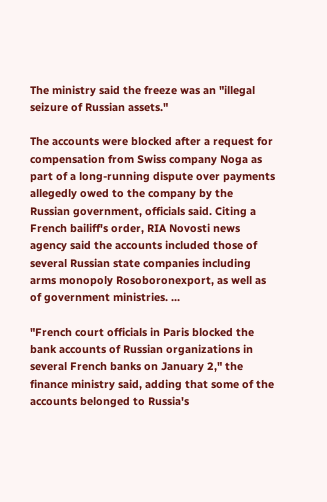The ministry said the freeze was an "illegal seizure of Russian assets."

The accounts were blocked after a request for compensation from Swiss company Noga as part of a long-running dispute over payments allegedly owed to the company by the Russian government, officials said. Citing a French bailiff's order, RIA Novosti news agency said the accounts included those of several Russian state companies including arms monopoly Rosoboronexport, as well as of government ministries. ...

"French court officials in Paris blocked the bank accounts of Russian organizations in several French banks on January 2," the finance ministry said, adding that some of the accounts belonged to Russia's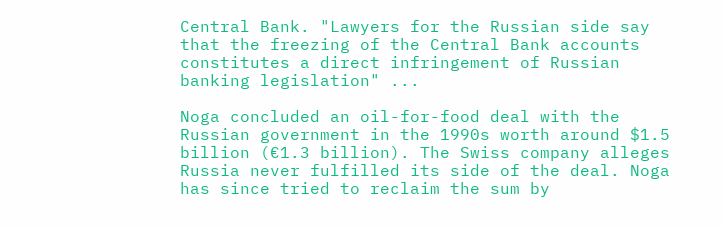Central Bank. "Lawyers for the Russian side say that the freezing of the Central Bank accounts constitutes a direct infringement of Russian banking legislation" ...

Noga concluded an oil-for-food deal with the Russian government in the 1990s worth around $1.5 billion (€1.3 billion). The Swiss company alleges Russia never fulfilled its side of the deal. Noga has since tried to reclaim the sum by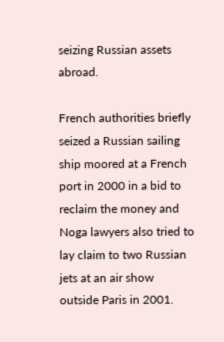seizing Russian assets abroad.

French authorities briefly seized a Russian sailing ship moored at a French port in 2000 in a bid to reclaim the money and Noga lawyers also tried to lay claim to two Russian jets at an air show outside Paris in 2001.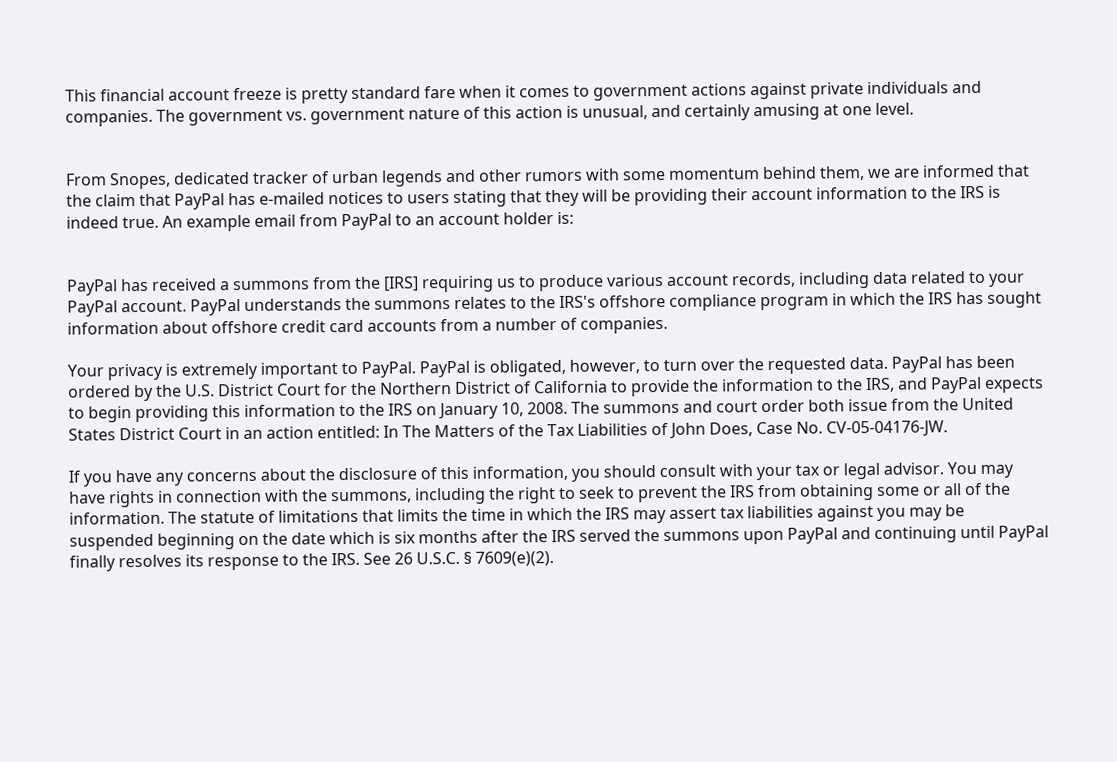This financial account freeze is pretty standard fare when it comes to government actions against private individuals and companies. The government vs. government nature of this action is unusual, and certainly amusing at one level.


From Snopes, dedicated tracker of urban legends and other rumors with some momentum behind them, we are informed that the claim that PayPal has e-mailed notices to users stating that they will be providing their account information to the IRS is indeed true. An example email from PayPal to an account holder is:


PayPal has received a summons from the [IRS] requiring us to produce various account records, including data related to your PayPal account. PayPal understands the summons relates to the IRS's offshore compliance program in which the IRS has sought information about offshore credit card accounts from a number of companies.

Your privacy is extremely important to PayPal. PayPal is obligated, however, to turn over the requested data. PayPal has been ordered by the U.S. District Court for the Northern District of California to provide the information to the IRS, and PayPal expects to begin providing this information to the IRS on January 10, 2008. The summons and court order both issue from the United States District Court in an action entitled: In The Matters of the Tax Liabilities of John Does, Case No. CV-05-04176-JW.

If you have any concerns about the disclosure of this information, you should consult with your tax or legal advisor. You may have rights in connection with the summons, including the right to seek to prevent the IRS from obtaining some or all of the information. The statute of limitations that limits the time in which the IRS may assert tax liabilities against you may be suspended beginning on the date which is six months after the IRS served the summons upon PayPal and continuing until PayPal finally resolves its response to the IRS. See 26 U.S.C. § 7609(e)(2).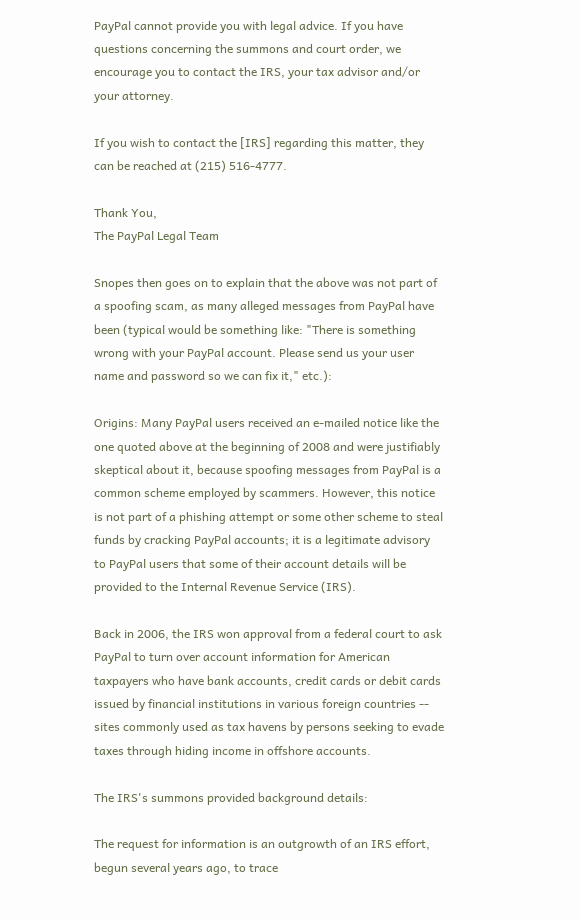PayPal cannot provide you with legal advice. If you have questions concerning the summons and court order, we encourage you to contact the IRS, your tax advisor and/or your attorney.

If you wish to contact the [IRS] regarding this matter, they can be reached at (215) 516-4777.

Thank You,
The PayPal Legal Team

Snopes then goes on to explain that the above was not part of a spoofing scam, as many alleged messages from PayPal have been (typical would be something like: "There is something wrong with your PayPal account. Please send us your user name and password so we can fix it," etc.):

Origins: Many PayPal users received an e-mailed notice like the one quoted above at the beginning of 2008 and were justifiably skeptical about it, because spoofing messages from PayPal is a common scheme employed by scammers. However, this notice is not part of a phishing attempt or some other scheme to steal funds by cracking PayPal accounts; it is a legitimate advisory to PayPal users that some of their account details will be provided to the Internal Revenue Service (IRS).

Back in 2006, the IRS won approval from a federal court to ask PayPal to turn over account information for American taxpayers who have bank accounts, credit cards or debit cards issued by financial institutions in various foreign countries -- sites commonly used as tax havens by persons seeking to evade taxes through hiding income in offshore accounts.

The IRS's summons provided background details:

The request for information is an outgrowth of an IRS effort, begun several years ago, to trace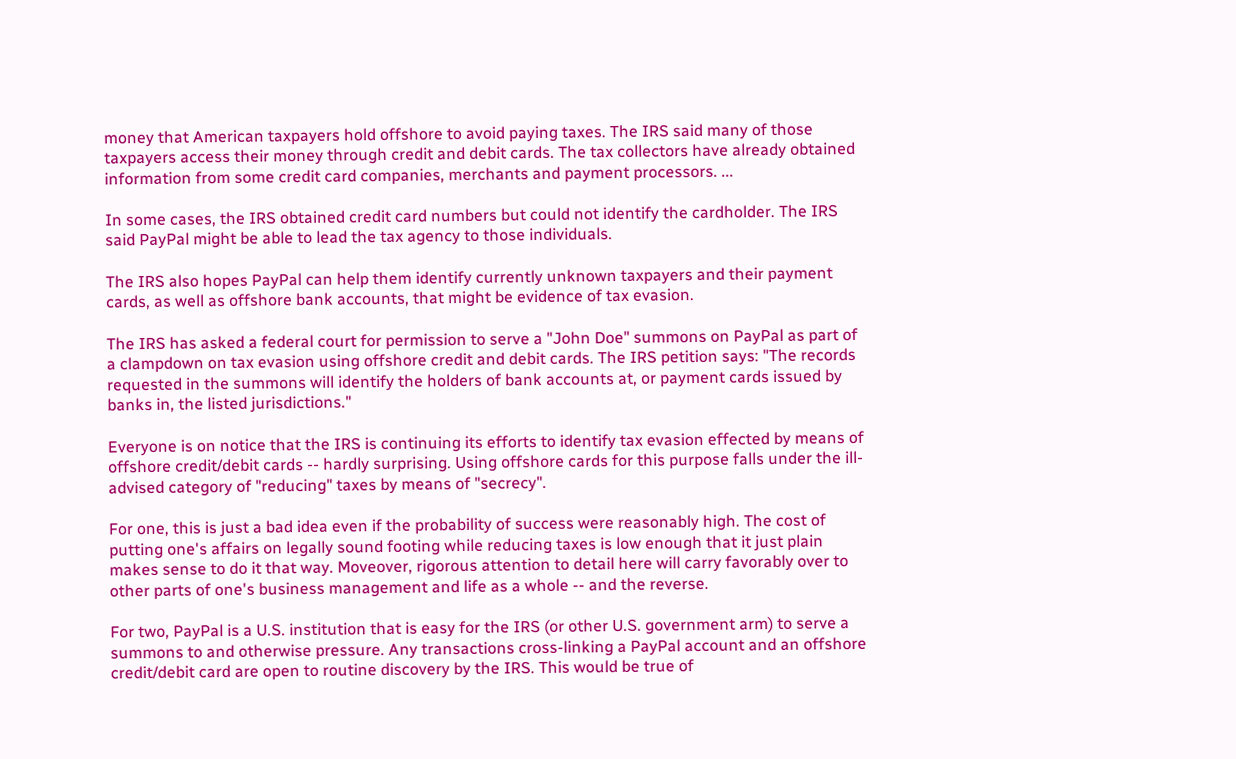money that American taxpayers hold offshore to avoid paying taxes. The IRS said many of those taxpayers access their money through credit and debit cards. The tax collectors have already obtained information from some credit card companies, merchants and payment processors. ...

In some cases, the IRS obtained credit card numbers but could not identify the cardholder. The IRS said PayPal might be able to lead the tax agency to those individuals.

The IRS also hopes PayPal can help them identify currently unknown taxpayers and their payment cards, as well as offshore bank accounts, that might be evidence of tax evasion.

The IRS has asked a federal court for permission to serve a "John Doe" summons on PayPal as part of a clampdown on tax evasion using offshore credit and debit cards. The IRS petition says: "The records requested in the summons will identify the holders of bank accounts at, or payment cards issued by banks in, the listed jurisdictions."

Everyone is on notice that the IRS is continuing its efforts to identify tax evasion effected by means of offshore credit/debit cards -- hardly surprising. Using offshore cards for this purpose falls under the ill-advised category of "reducing" taxes by means of "secrecy".

For one, this is just a bad idea even if the probability of success were reasonably high. The cost of putting one's affairs on legally sound footing while reducing taxes is low enough that it just plain makes sense to do it that way. Moveover, rigorous attention to detail here will carry favorably over to other parts of one's business management and life as a whole -- and the reverse.

For two, PayPal is a U.S. institution that is easy for the IRS (or other U.S. government arm) to serve a summons to and otherwise pressure. Any transactions cross-linking a PayPal account and an offshore credit/debit card are open to routine discovery by the IRS. This would be true of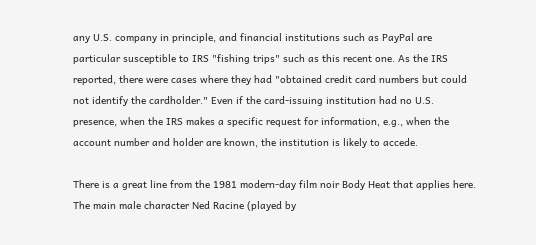any U.S. company in principle, and financial institutions such as PayPal are particular susceptible to IRS "fishing trips" such as this recent one. As the IRS reported, there were cases where they had "obtained credit card numbers but could not identify the cardholder." Even if the card-issuing institution had no U.S. presence, when the IRS makes a specific request for information, e.g., when the account number and holder are known, the institution is likely to accede.

There is a great line from the 1981 modern-day film noir Body Heat that applies here. The main male character Ned Racine (played by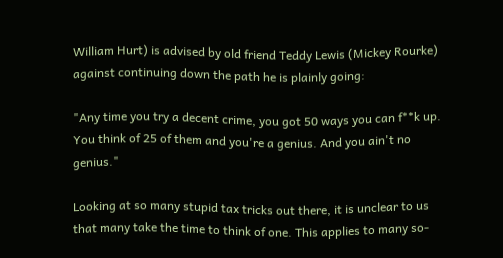William Hurt) is advised by old friend Teddy Lewis (Mickey Rourke) against continuing down the path he is plainly going:

"Any time you try a decent crime, you got 50 ways you can f**k up. You think of 25 of them and you're a genius. And you ain't no genius."

Looking at so many stupid tax tricks out there, it is unclear to us that many take the time to think of one. This applies to many so-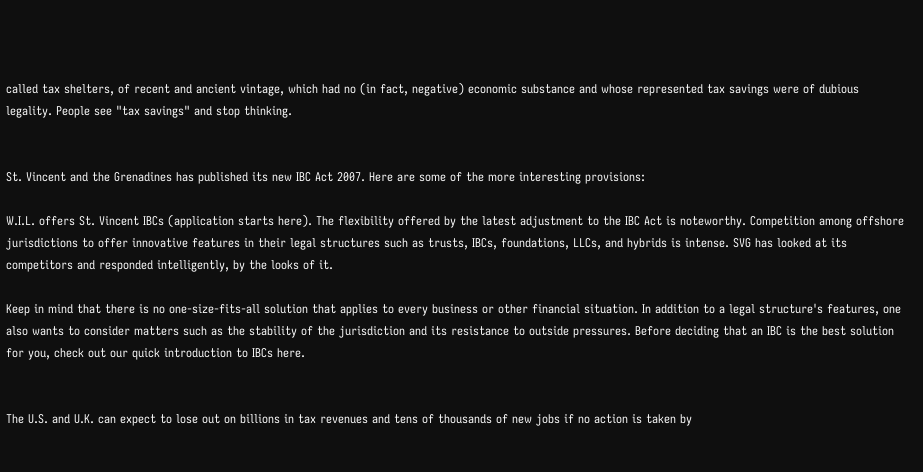called tax shelters, of recent and ancient vintage, which had no (in fact, negative) economic substance and whose represented tax savings were of dubious legality. People see "tax savings" and stop thinking.


St. Vincent and the Grenadines has published its new IBC Act 2007. Here are some of the more interesting provisions:

W.I.L. offers St. Vincent IBCs (application starts here). The flexibility offered by the latest adjustment to the IBC Act is noteworthy. Competition among offshore jurisdictions to offer innovative features in their legal structures such as trusts, IBCs, foundations, LLCs, and hybrids is intense. SVG has looked at its competitors and responded intelligently, by the looks of it.

Keep in mind that there is no one-size-fits-all solution that applies to every business or other financial situation. In addition to a legal structure's features, one also wants to consider matters such as the stability of the jurisdiction and its resistance to outside pressures. Before deciding that an IBC is the best solution for you, check out our quick introduction to IBCs here.


The U.S. and U.K. can expect to lose out on billions in tax revenues and tens of thousands of new jobs if no action is taken by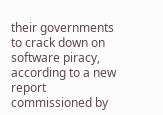their governments to crack down on software piracy, according to a new report commissioned by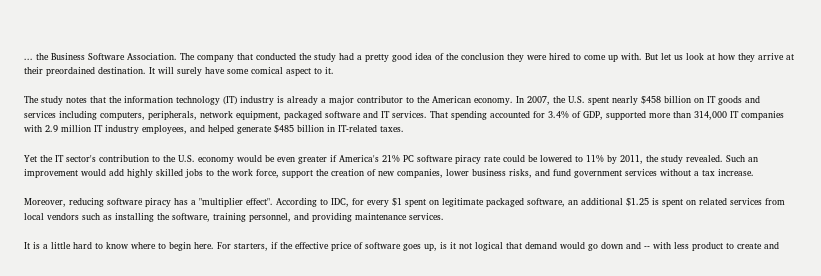... the Business Software Association. The company that conducted the study had a pretty good idea of the conclusion they were hired to come up with. But let us look at how they arrive at their preordained destination. It will surely have some comical aspect to it.

The study notes that the information technology (IT) industry is already a major contributor to the American economy. In 2007, the U.S. spent nearly $458 billion on IT goods and services including computers, peripherals, network equipment, packaged software and IT services. That spending accounted for 3.4% of GDP, supported more than 314,000 IT companies with 2.9 million IT industry employees, and helped generate $485 billion in IT-related taxes.

Yet the IT sector's contribution to the U.S. economy would be even greater if America's 21% PC software piracy rate could be lowered to 11% by 2011, the study revealed. Such an improvement would add highly skilled jobs to the work force, support the creation of new companies, lower business risks, and fund government services without a tax increase.

Moreover, reducing software piracy has a "multiplier effect". According to IDC, for every $1 spent on legitimate packaged software, an additional $1.25 is spent on related services from local vendors such as installing the software, training personnel, and providing maintenance services.

It is a little hard to know where to begin here. For starters, if the effective price of software goes up, is it not logical that demand would go down and -- with less product to create and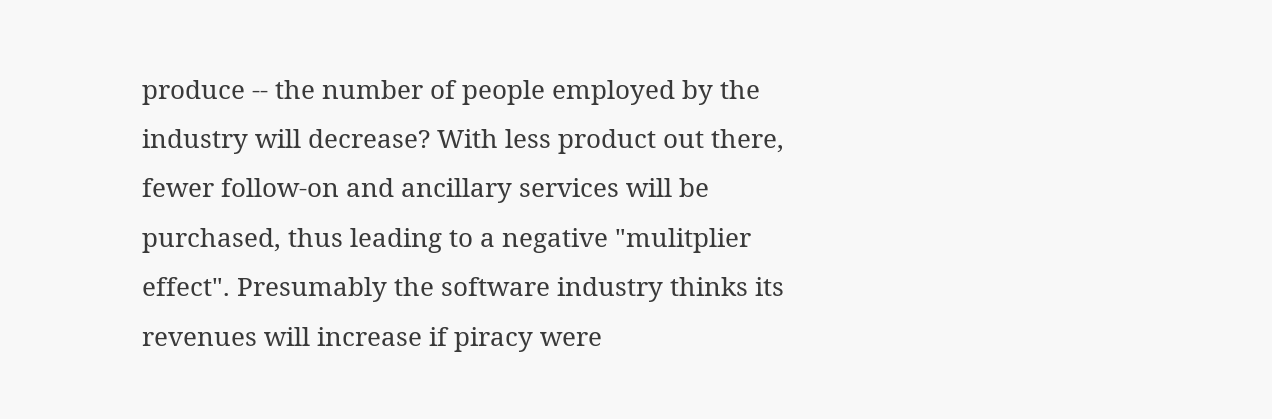produce -- the number of people employed by the industry will decrease? With less product out there, fewer follow-on and ancillary services will be purchased, thus leading to a negative "mulitplier effect". Presumably the software industry thinks its revenues will increase if piracy were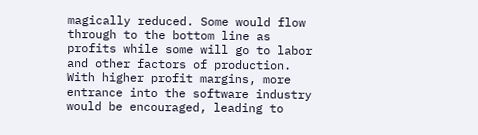magically reduced. Some would flow through to the bottom line as profits while some will go to labor and other factors of production. With higher profit margins, more entrance into the software industry would be encouraged, leading to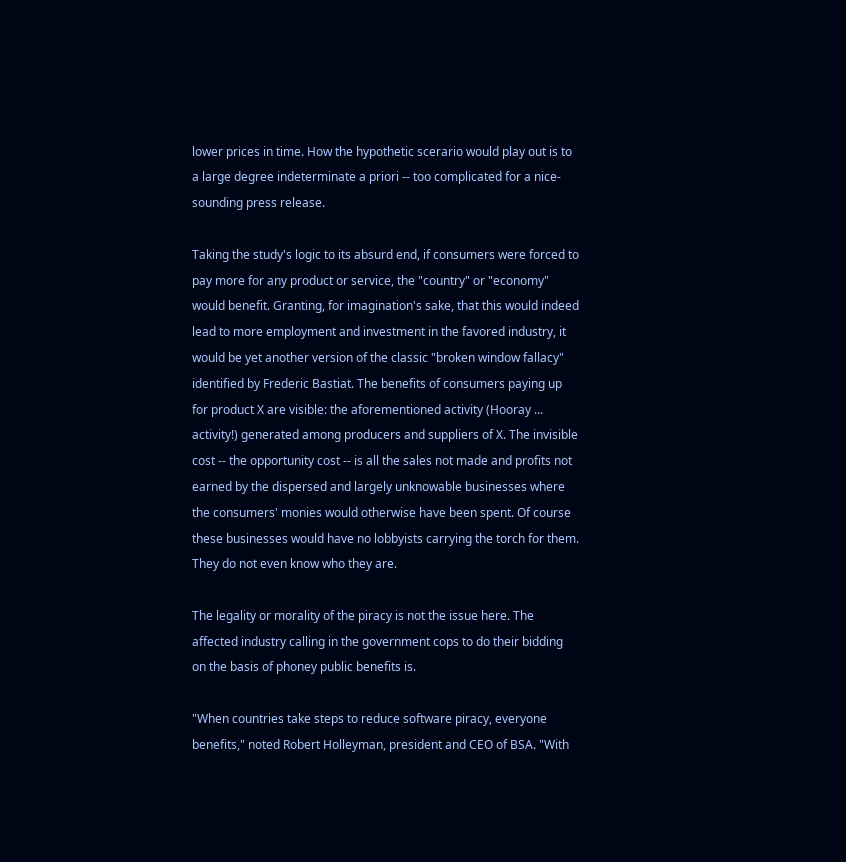lower prices in time. How the hypothetic scerario would play out is to a large degree indeterminate a priori -- too complicated for a nice-sounding press release.

Taking the study's logic to its absurd end, if consumers were forced to pay more for any product or service, the "country" or "economy" would benefit. Granting, for imagination's sake, that this would indeed lead to more employment and investment in the favored industry, it would be yet another version of the classic "broken window fallacy" identified by Frederic Bastiat. The benefits of consumers paying up for product X are visible: the aforementioned activity (Hooray ... activity!) generated among producers and suppliers of X. The invisible cost -- the opportunity cost -- is all the sales not made and profits not earned by the dispersed and largely unknowable businesses where the consumers' monies would otherwise have been spent. Of course these businesses would have no lobbyists carrying the torch for them. They do not even know who they are.

The legality or morality of the piracy is not the issue here. The affected industry calling in the government cops to do their bidding on the basis of phoney public benefits is.

"When countries take steps to reduce software piracy, everyone benefits," noted Robert Holleyman, president and CEO of BSA. "With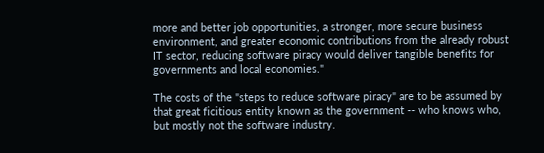more and better job opportunities, a stronger, more secure business environment, and greater economic contributions from the already robust IT sector, reducing software piracy would deliver tangible benefits for governments and local economies."

The costs of the "steps to reduce software piracy" are to be assumed by that great ficitious entity known as the government -- who knows who, but mostly not the software industry.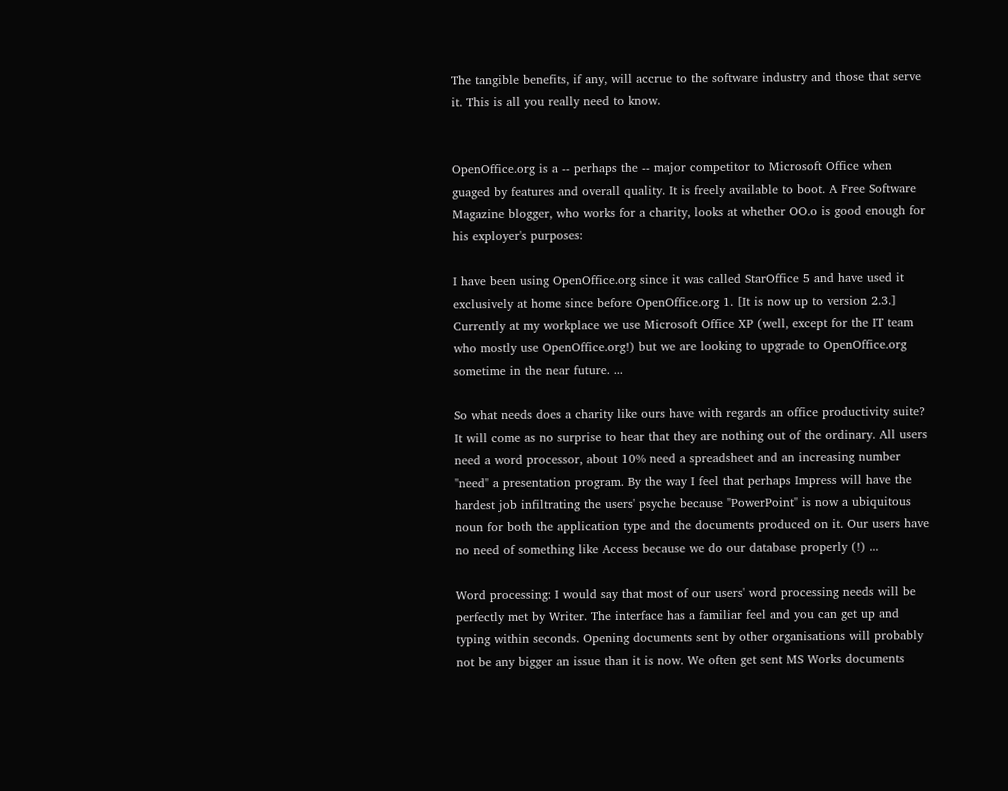The tangible benefits, if any, will accrue to the software industry and those that serve it. This is all you really need to know.


OpenOffice.org is a -- perhaps the -- major competitor to Microsoft Office when guaged by features and overall quality. It is freely available to boot. A Free Software Magazine blogger, who works for a charity, looks at whether OO.o is good enough for his exployer's purposes:

I have been using OpenOffice.org since it was called StarOffice 5 and have used it exclusively at home since before OpenOffice.org 1. [It is now up to version 2.3.] Currently at my workplace we use Microsoft Office XP (well, except for the IT team who mostly use OpenOffice.org!) but we are looking to upgrade to OpenOffice.org sometime in the near future. ...

So what needs does a charity like ours have with regards an office productivity suite? It will come as no surprise to hear that they are nothing out of the ordinary. All users need a word processor, about 10% need a spreadsheet and an increasing number "need" a presentation program. By the way I feel that perhaps Impress will have the hardest job infiltrating the users' psyche because "PowerPoint" is now a ubiquitous noun for both the application type and the documents produced on it. Our users have no need of something like Access because we do our database properly (!) ...

Word processing: I would say that most of our users' word processing needs will be perfectly met by Writer. The interface has a familiar feel and you can get up and typing within seconds. Opening documents sent by other organisations will probably not be any bigger an issue than it is now. We often get sent MS Works documents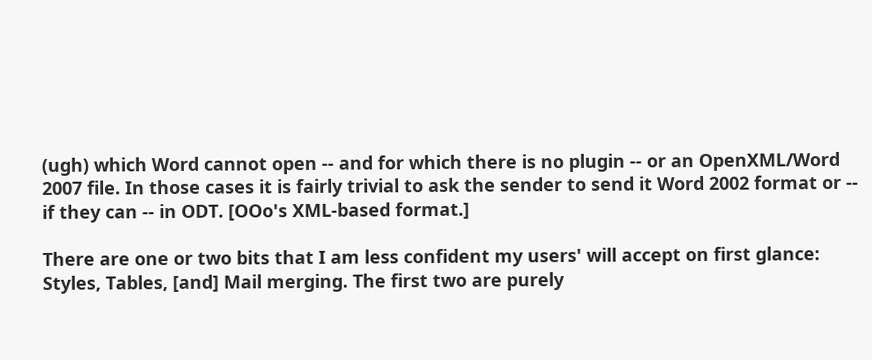(ugh) which Word cannot open -- and for which there is no plugin -- or an OpenXML/Word 2007 file. In those cases it is fairly trivial to ask the sender to send it Word 2002 format or -- if they can -- in ODT. [OOo's XML-based format.]

There are one or two bits that I am less confident my users' will accept on first glance: Styles, Tables, [and] Mail merging. The first two are purely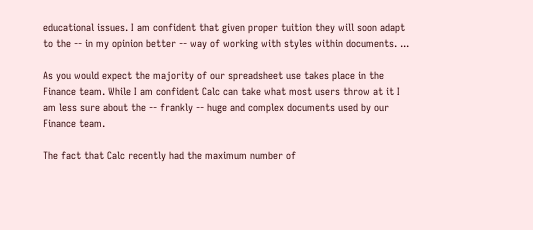educational issues. I am confident that given proper tuition they will soon adapt to the -- in my opinion better -- way of working with styles within documents. ...

As you would expect the majority of our spreadsheet use takes place in the Finance team. While I am confident Calc can take what most users throw at it I am less sure about the -- frankly -- huge and complex documents used by our Finance team.

The fact that Calc recently had the maximum number of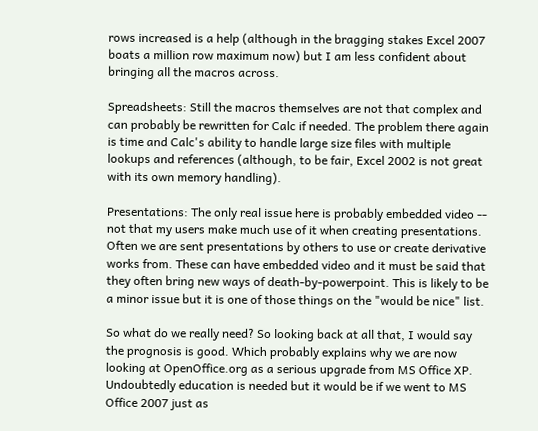rows increased is a help (although in the bragging stakes Excel 2007 boats a million row maximum now) but I am less confident about bringing all the macros across.

Spreadsheets: Still the macros themselves are not that complex and can probably be rewritten for Calc if needed. The problem there again is time and Calc's ability to handle large size files with multiple lookups and references (although, to be fair, Excel 2002 is not great with its own memory handling).

Presentations: The only real issue here is probably embedded video -- not that my users make much use of it when creating presentations. Often we are sent presentations by others to use or create derivative works from. These can have embedded video and it must be said that they often bring new ways of death-by-powerpoint. This is likely to be a minor issue but it is one of those things on the "would be nice" list.

So what do we really need? So looking back at all that, I would say the prognosis is good. Which probably explains why we are now looking at OpenOffice.org as a serious upgrade from MS Office XP. Undoubtedly education is needed but it would be if we went to MS Office 2007 just as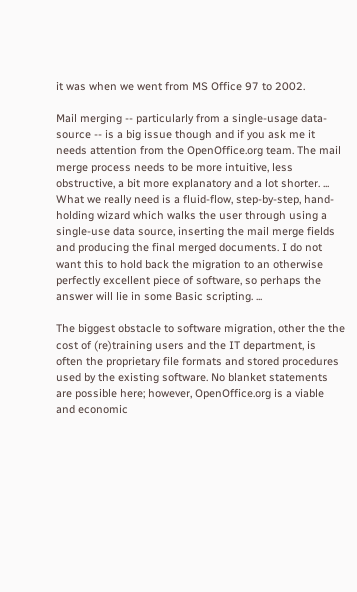it was when we went from MS Office 97 to 2002.

Mail merging -- particularly from a single-usage data-source -- is a big issue though and if you ask me it needs attention from the OpenOffice.org team. The mail merge process needs to be more intuitive, less obstructive, a bit more explanatory and a lot shorter. ... What we really need is a fluid-flow, step-by-step, hand-holding wizard which walks the user through using a single-use data source, inserting the mail merge fields and producing the final merged documents. I do not want this to hold back the migration to an otherwise perfectly excellent piece of software, so perhaps the answer will lie in some Basic scripting. ...

The biggest obstacle to software migration, other the the cost of (re)training users and the IT department, is often the proprietary file formats and stored procedures used by the existing software. No blanket statements are possible here; however, OpenOffice.org is a viable and economic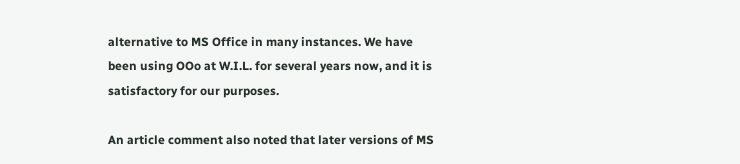alternative to MS Office in many instances. We have been using OOo at W.I.L. for several years now, and it is satisfactory for our purposes.

An article comment also noted that later versions of MS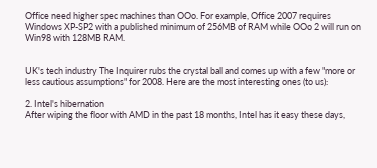Office need higher spec machines than OOo. For example, Office 2007 requires Windows XP-SP2 with a published minimum of 256MB of RAM while OOo 2 will run on Win98 with 128MB RAM.


UK's tech industry The Inquirer rubs the crystal ball and comes up with a few "more or less cautious assumptions" for 2008. Here are the most interesting ones (to us):

2. Intel's hibernation
After wiping the floor with AMD in the past 18 months, Intel has it easy these days,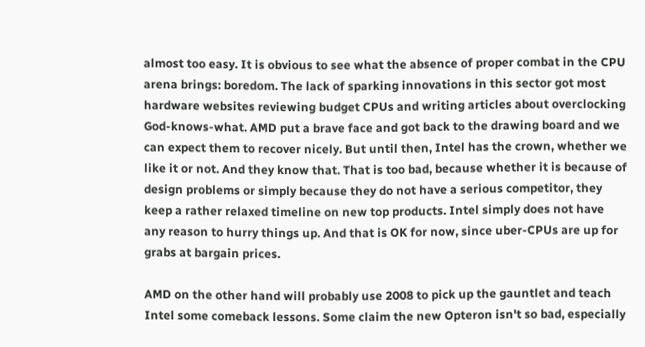almost too easy. It is obvious to see what the absence of proper combat in the CPU arena brings: boredom. The lack of sparking innovations in this sector got most hardware websites reviewing budget CPUs and writing articles about overclocking God-knows-what. AMD put a brave face and got back to the drawing board and we can expect them to recover nicely. But until then, Intel has the crown, whether we like it or not. And they know that. That is too bad, because whether it is because of design problems or simply because they do not have a serious competitor, they keep a rather relaxed timeline on new top products. Intel simply does not have any reason to hurry things up. And that is OK for now, since uber-CPUs are up for grabs at bargain prices.

AMD on the other hand will probably use 2008 to pick up the gauntlet and teach Intel some comeback lessons. Some claim the new Opteron isn't so bad, especially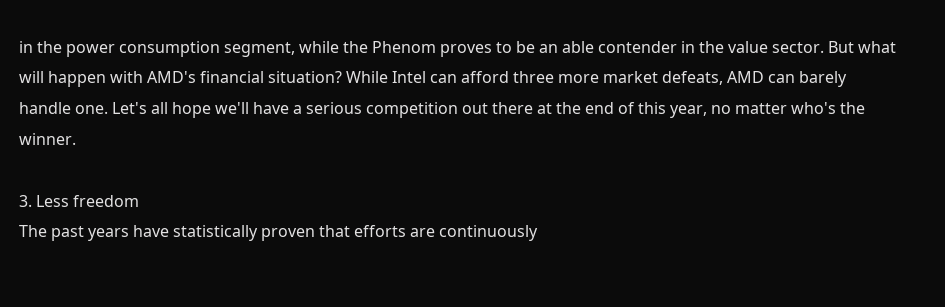in the power consumption segment, while the Phenom proves to be an able contender in the value sector. But what will happen with AMD's financial situation? While Intel can afford three more market defeats, AMD can barely handle one. Let's all hope we'll have a serious competition out there at the end of this year, no matter who's the winner.

3. Less freedom
The past years have statistically proven that efforts are continuously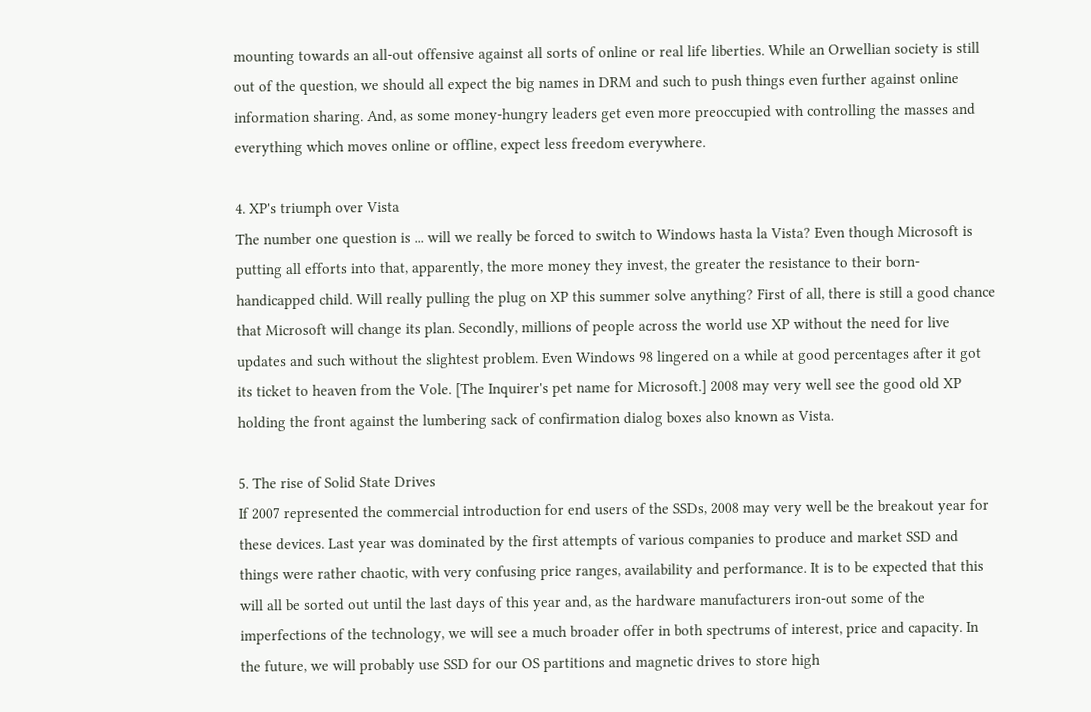mounting towards an all-out offensive against all sorts of online or real life liberties. While an Orwellian society is still out of the question, we should all expect the big names in DRM and such to push things even further against online information sharing. And, as some money-hungry leaders get even more preoccupied with controlling the masses and everything which moves online or offline, expect less freedom everywhere.

4. XP's triumph over Vista
The number one question is ... will we really be forced to switch to Windows hasta la Vista? Even though Microsoft is putting all efforts into that, apparently, the more money they invest, the greater the resistance to their born-handicapped child. Will really pulling the plug on XP this summer solve anything? First of all, there is still a good chance that Microsoft will change its plan. Secondly, millions of people across the world use XP without the need for live updates and such without the slightest problem. Even Windows 98 lingered on a while at good percentages after it got its ticket to heaven from the Vole. [The Inquirer's pet name for Microsoft.] 2008 may very well see the good old XP holding the front against the lumbering sack of confirmation dialog boxes also known as Vista.

5. The rise of Solid State Drives
If 2007 represented the commercial introduction for end users of the SSDs, 2008 may very well be the breakout year for these devices. Last year was dominated by the first attempts of various companies to produce and market SSD and things were rather chaotic, with very confusing price ranges, availability and performance. It is to be expected that this will all be sorted out until the last days of this year and, as the hardware manufacturers iron-out some of the imperfections of the technology, we will see a much broader offer in both spectrums of interest, price and capacity. In the future, we will probably use SSD for our OS partitions and magnetic drives to store high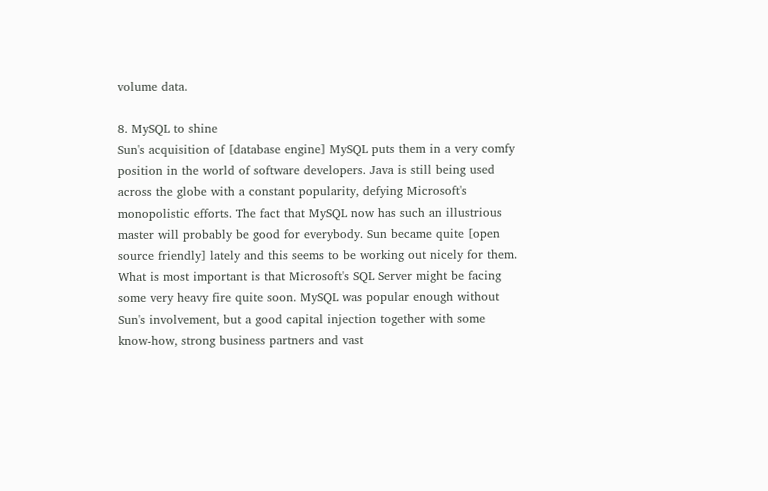volume data.

8. MySQL to shine
Sun's acquisition of [database engine] MySQL puts them in a very comfy position in the world of software developers. Java is still being used across the globe with a constant popularity, defying Microsoft's monopolistic efforts. The fact that MySQL now has such an illustrious master will probably be good for everybody. Sun became quite [open source friendly] lately and this seems to be working out nicely for them. What is most important is that Microsoft's SQL Server might be facing some very heavy fire quite soon. MySQL was popular enough without Sun's involvement, but a good capital injection together with some know-how, strong business partners and vast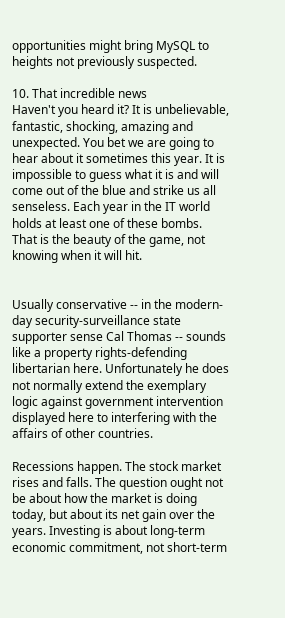opportunities might bring MySQL to heights not previously suspected.

10. That incredible news
Haven't you heard it? It is unbelievable, fantastic, shocking, amazing and unexpected. You bet we are going to hear about it sometimes this year. It is impossible to guess what it is and will come out of the blue and strike us all senseless. Each year in the IT world holds at least one of these bombs. That is the beauty of the game, not knowing when it will hit.


Usually conservative -- in the modern-day security-surveillance state supporter sense Cal Thomas -- sounds like a property rights-defending libertarian here. Unfortunately he does not normally extend the exemplary logic against government intervention displayed here to interfering with the affairs of other countries.

Recessions happen. The stock market rises and falls. The question ought not be about how the market is doing today, but about its net gain over the years. Investing is about long-term economic commitment, not short-term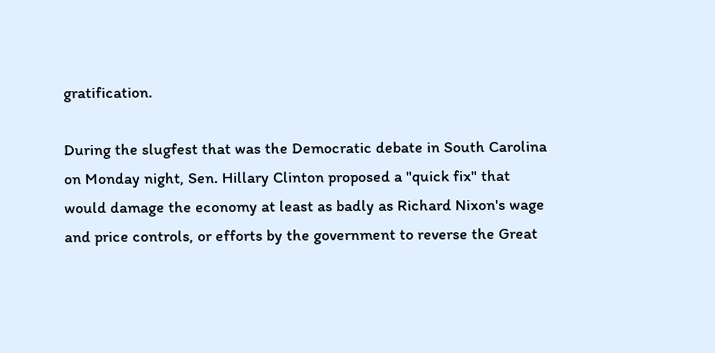gratification.

During the slugfest that was the Democratic debate in South Carolina on Monday night, Sen. Hillary Clinton proposed a "quick fix" that would damage the economy at least as badly as Richard Nixon's wage and price controls, or efforts by the government to reverse the Great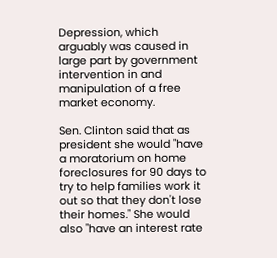Depression, which arguably was caused in large part by government intervention in and manipulation of a free market economy.

Sen. Clinton said that as president she would "have a moratorium on home foreclosures for 90 days to try to help families work it out so that they don't lose their homes." She would also "have an interest rate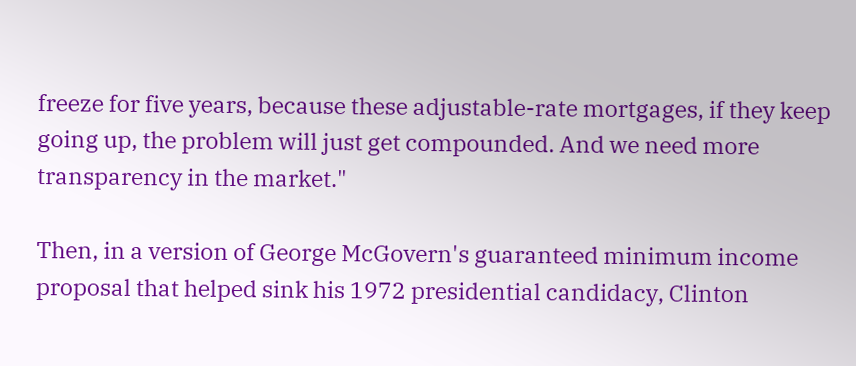freeze for five years, because these adjustable-rate mortgages, if they keep going up, the problem will just get compounded. And we need more transparency in the market."

Then, in a version of George McGovern's guaranteed minimum income proposal that helped sink his 1972 presidential candidacy, Clinton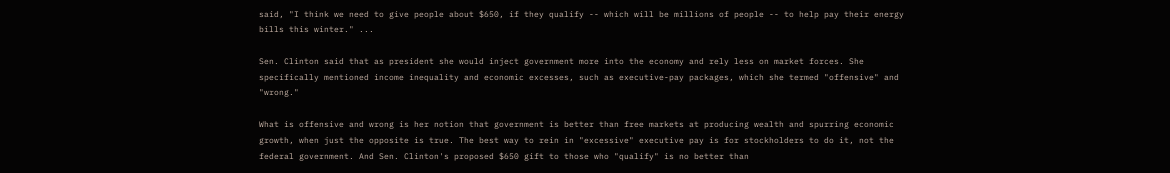said, "I think we need to give people about $650, if they qualify -- which will be millions of people -- to help pay their energy bills this winter." ...

Sen. Clinton said that as president she would inject government more into the economy and rely less on market forces. She specifically mentioned income inequality and economic excesses, such as executive-pay packages, which she termed "offensive" and "wrong."

What is offensive and wrong is her notion that government is better than free markets at producing wealth and spurring economic growth, when just the opposite is true. The best way to rein in "excessive" executive pay is for stockholders to do it, not the federal government. And Sen. Clinton's proposed $650 gift to those who "qualify" is no better than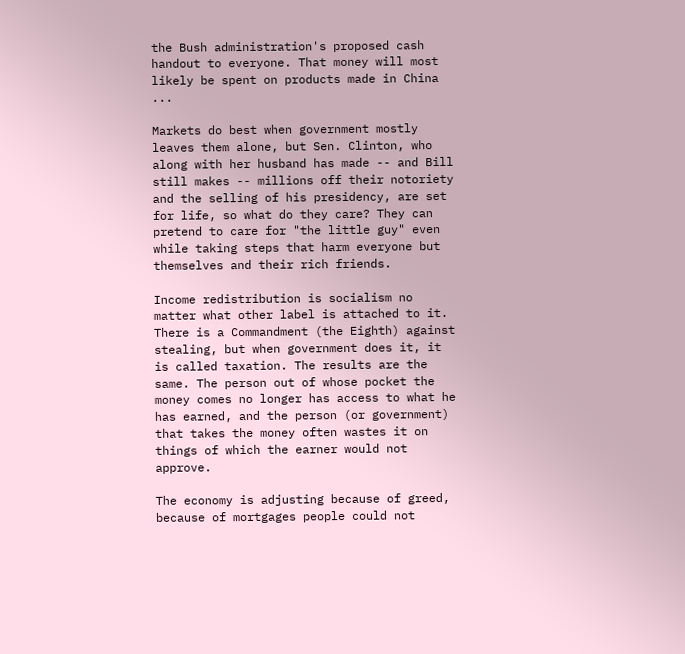the Bush administration's proposed cash handout to everyone. That money will most likely be spent on products made in China ...

Markets do best when government mostly leaves them alone, but Sen. Clinton, who along with her husband has made -- and Bill still makes -- millions off their notoriety and the selling of his presidency, are set for life, so what do they care? They can pretend to care for "the little guy" even while taking steps that harm everyone but themselves and their rich friends.

Income redistribution is socialism no matter what other label is attached to it. There is a Commandment (the Eighth) against stealing, but when government does it, it is called taxation. The results are the same. The person out of whose pocket the money comes no longer has access to what he has earned, and the person (or government) that takes the money often wastes it on things of which the earner would not approve.

The economy is adjusting because of greed, because of mortgages people could not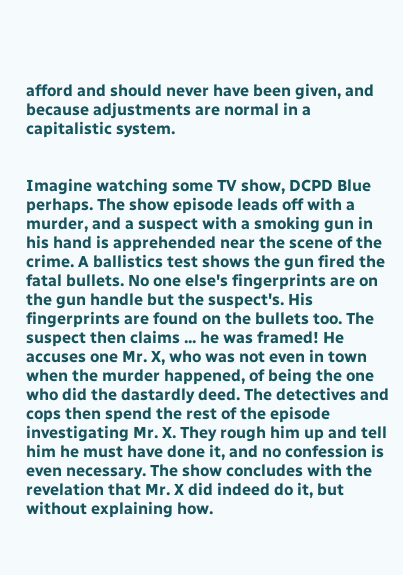afford and should never have been given, and because adjustments are normal in a capitalistic system.


Imagine watching some TV show, DCPD Blue perhaps. The show episode leads off with a murder, and a suspect with a smoking gun in his hand is apprehended near the scene of the crime. A ballistics test shows the gun fired the fatal bullets. No one else's fingerprints are on the gun handle but the suspect's. His fingerprints are found on the bullets too. The suspect then claims ... he was framed! He accuses one Mr. X, who was not even in town when the murder happened, of being the one who did the dastardly deed. The detectives and cops then spend the rest of the episode investigating Mr. X. They rough him up and tell him he must have done it, and no confession is even necessary. The show concludes with the revelation that Mr. X did indeed do it, but without explaining how.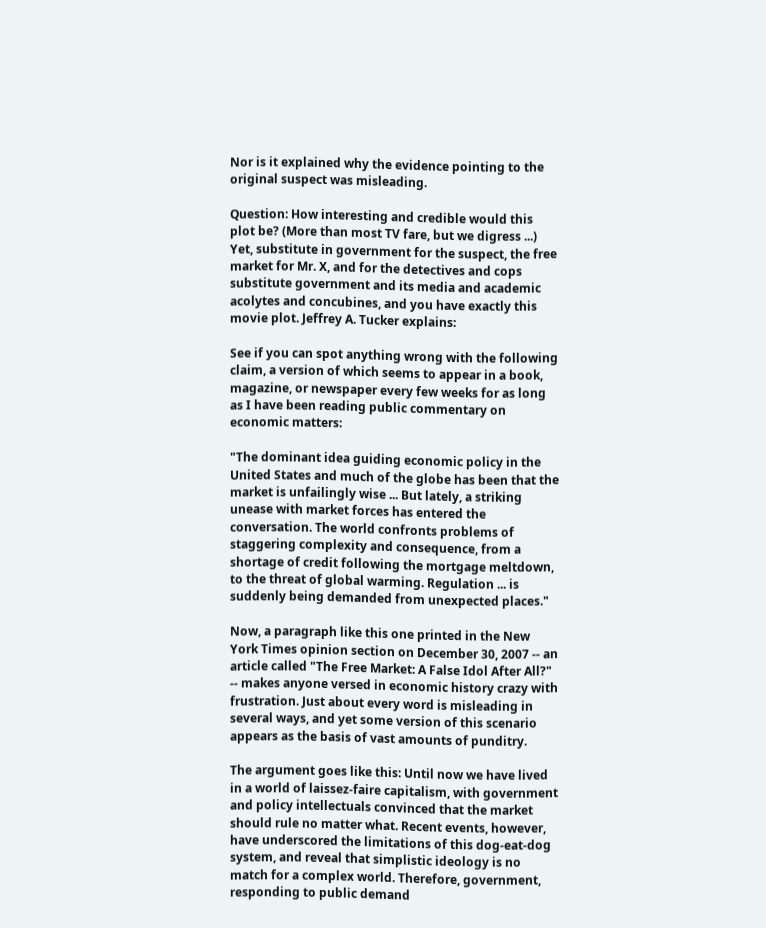Nor is it explained why the evidence pointing to the original suspect was misleading.

Question: How interesting and credible would this plot be? (More than most TV fare, but we digress ...) Yet, substitute in government for the suspect, the free market for Mr. X, and for the detectives and cops substitute government and its media and academic acolytes and concubines, and you have exactly this movie plot. Jeffrey A. Tucker explains:

See if you can spot anything wrong with the following claim, a version of which seems to appear in a book, magazine, or newspaper every few weeks for as long as I have been reading public commentary on economic matters:

"The dominant idea guiding economic policy in the United States and much of the globe has been that the market is unfailingly wise ... But lately, a striking unease with market forces has entered the conversation. The world confronts problems of staggering complexity and consequence, from a shortage of credit following the mortgage meltdown, to the threat of global warming. Regulation ... is suddenly being demanded from unexpected places."

Now, a paragraph like this one printed in the New York Times opinion section on December 30, 2007 -- an article called "The Free Market: A False Idol After All?" -- makes anyone versed in economic history crazy with frustration. Just about every word is misleading in several ways, and yet some version of this scenario appears as the basis of vast amounts of punditry.

The argument goes like this: Until now we have lived in a world of laissez-faire capitalism, with government and policy intellectuals convinced that the market should rule no matter what. Recent events, however, have underscored the limitations of this dog-eat-dog system, and reveal that simplistic ideology is no match for a complex world. Therefore, government, responding to public demand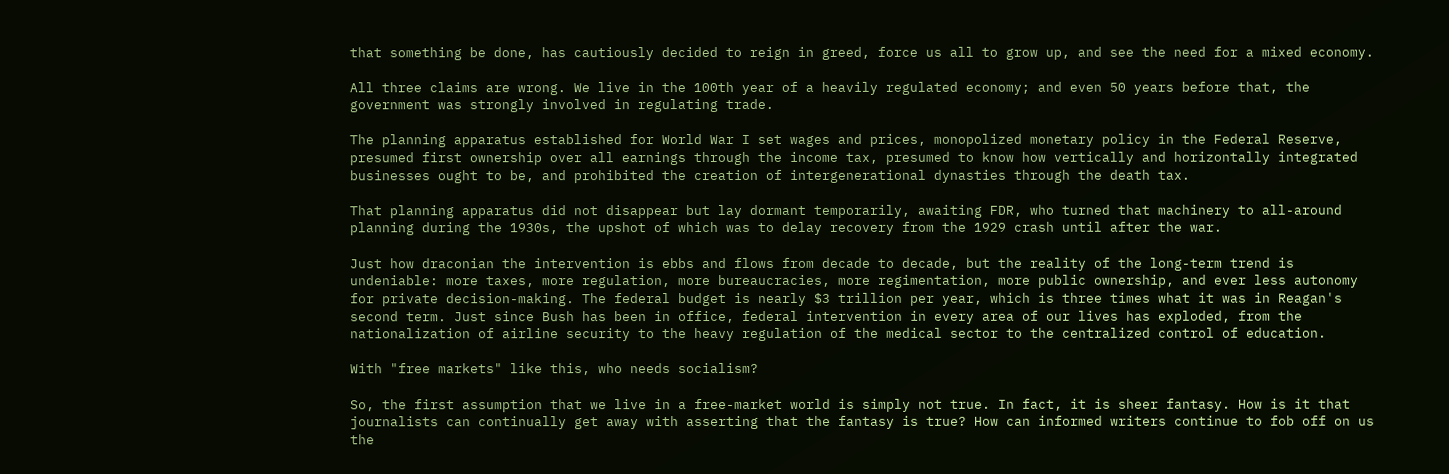that something be done, has cautiously decided to reign in greed, force us all to grow up, and see the need for a mixed economy.

All three claims are wrong. We live in the 100th year of a heavily regulated economy; and even 50 years before that, the government was strongly involved in regulating trade.

The planning apparatus established for World War I set wages and prices, monopolized monetary policy in the Federal Reserve, presumed first ownership over all earnings through the income tax, presumed to know how vertically and horizontally integrated businesses ought to be, and prohibited the creation of intergenerational dynasties through the death tax.

That planning apparatus did not disappear but lay dormant temporarily, awaiting FDR, who turned that machinery to all-around planning during the 1930s, the upshot of which was to delay recovery from the 1929 crash until after the war.

Just how draconian the intervention is ebbs and flows from decade to decade, but the reality of the long-term trend is undeniable: more taxes, more regulation, more bureaucracies, more regimentation, more public ownership, and ever less autonomy for private decision-making. The federal budget is nearly $3 trillion per year, which is three times what it was in Reagan's second term. Just since Bush has been in office, federal intervention in every area of our lives has exploded, from the nationalization of airline security to the heavy regulation of the medical sector to the centralized control of education.

With "free markets" like this, who needs socialism?

So, the first assumption that we live in a free-market world is simply not true. In fact, it is sheer fantasy. How is it that journalists can continually get away with asserting that the fantasy is true? How can informed writers continue to fob off on us the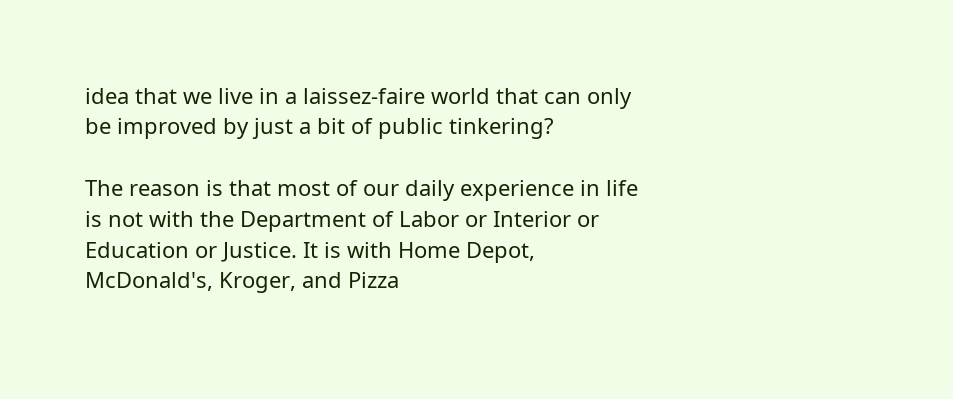idea that we live in a laissez-faire world that can only be improved by just a bit of public tinkering?

The reason is that most of our daily experience in life is not with the Department of Labor or Interior or Education or Justice. It is with Home Depot, McDonald's, Kroger, and Pizza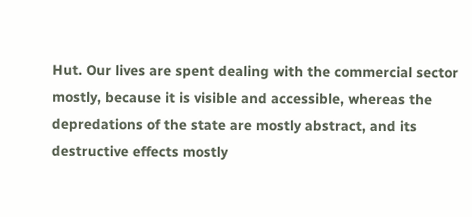Hut. Our lives are spent dealing with the commercial sector mostly, because it is visible and accessible, whereas the depredations of the state are mostly abstract, and its destructive effects mostly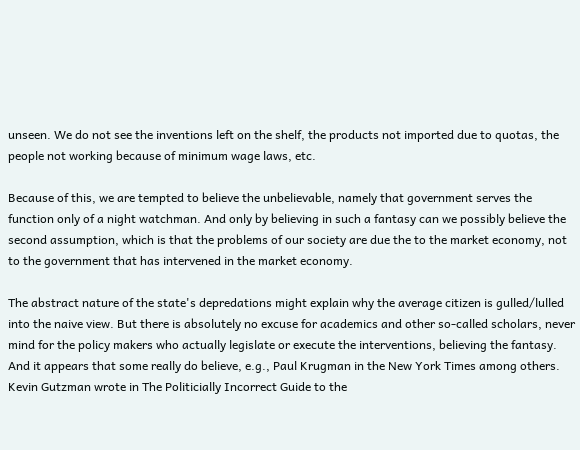unseen. We do not see the inventions left on the shelf, the products not imported due to quotas, the people not working because of minimum wage laws, etc.

Because of this, we are tempted to believe the unbelievable, namely that government serves the function only of a night watchman. And only by believing in such a fantasy can we possibly believe the second assumption, which is that the problems of our society are due the to the market economy, not to the government that has intervened in the market economy.

The abstract nature of the state's depredations might explain why the average citizen is gulled/lulled into the naive view. But there is absolutely no excuse for academics and other so-called scholars, never mind for the policy makers who actually legislate or execute the interventions, believing the fantasy. And it appears that some really do believe, e.g., Paul Krugman in the New York Times among others. Kevin Gutzman wrote in The Politicially Incorrect Guide to the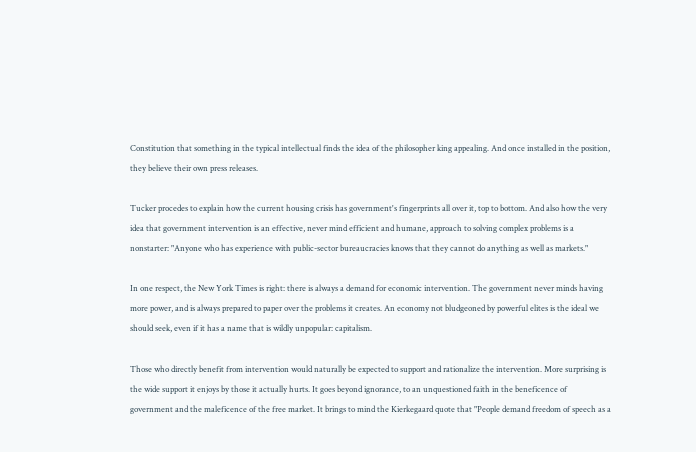Constitution that something in the typical intellectual finds the idea of the philosopher king appealing. And once installed in the position, they believe their own press releases.

Tucker procedes to explain how the current housing crisis has government's fingerprints all over it, top to bottom. And also how the very idea that government intervention is an effective, never mind efficient and humane, approach to solving complex problems is a nonstarter: "Anyone who has experience with public-sector bureaucracies knows that they cannot do anything as well as markets."

In one respect, the New York Times is right: there is always a demand for economic intervention. The government never minds having more power, and is always prepared to paper over the problems it creates. An economy not bludgeoned by powerful elites is the ideal we should seek, even if it has a name that is wildly unpopular: capitalism.

Those who directly benefit from intervention would naturally be expected to support and rationalize the intervention. More surprising is the wide support it enjoys by those it actually hurts. It goes beyond ignorance, to an unquestioned faith in the beneficence of government and the maleficence of the free market. It brings to mind the Kierkegaard quote that "People demand freedom of speech as a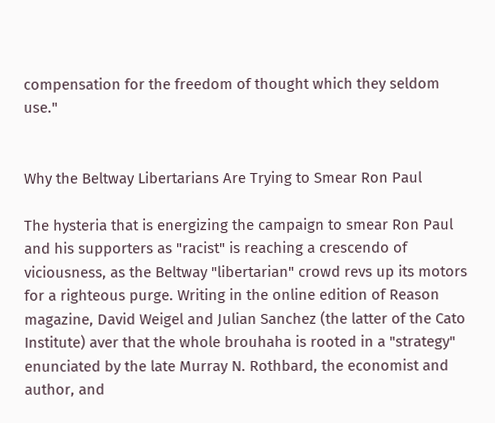compensation for the freedom of thought which they seldom use."


Why the Beltway Libertarians Are Trying to Smear Ron Paul

The hysteria that is energizing the campaign to smear Ron Paul and his supporters as "racist" is reaching a crescendo of viciousness, as the Beltway "libertarian" crowd revs up its motors for a righteous purge. Writing in the online edition of Reason magazine, David Weigel and Julian Sanchez (the latter of the Cato Institute) aver that the whole brouhaha is rooted in a "strategy" enunciated by the late Murray N. Rothbard, the economist and author, and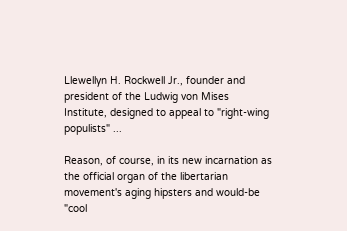Llewellyn H. Rockwell Jr., founder and president of the Ludwig von Mises Institute, designed to appeal to "right-wing populists" ...

Reason, of course, in its new incarnation as the official organ of the libertarian movement's aging hipsters and would-be "cool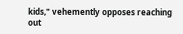kids," vehemently opposes reaching out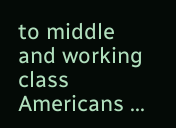to middle and working class Americans ...